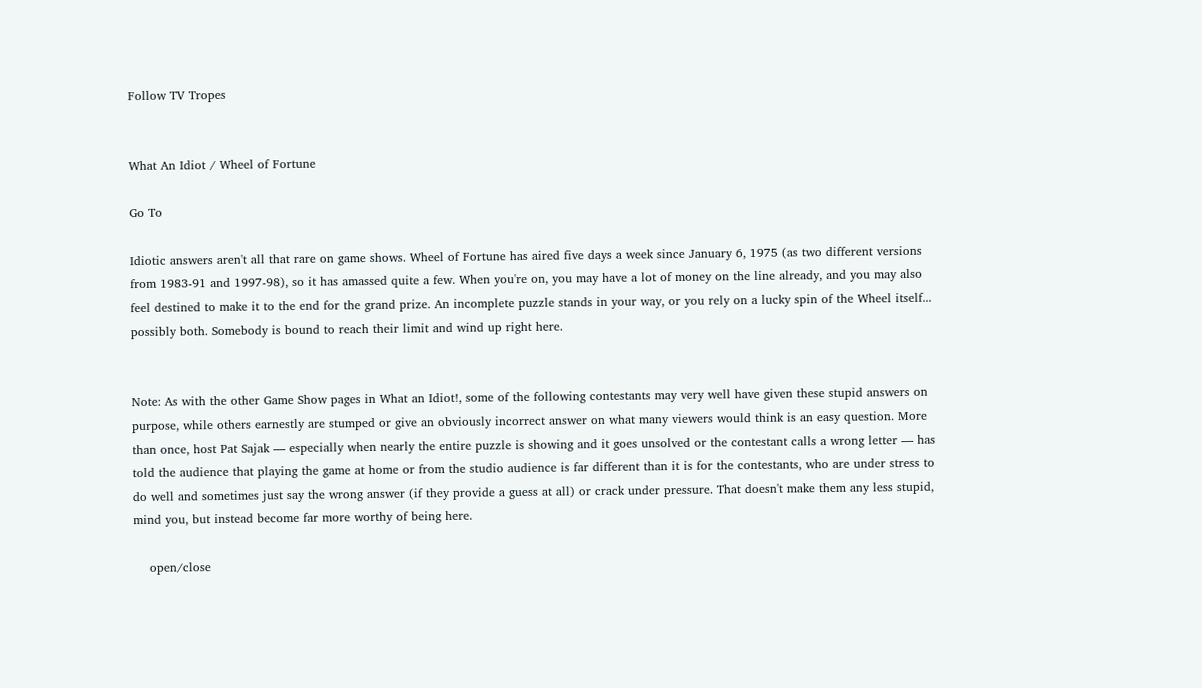Follow TV Tropes


What An Idiot / Wheel of Fortune

Go To

Idiotic answers aren't all that rare on game shows. Wheel of Fortune has aired five days a week since January 6, 1975 (as two different versions from 1983-91 and 1997-98), so it has amassed quite a few. When you're on, you may have a lot of money on the line already, and you may also feel destined to make it to the end for the grand prize. An incomplete puzzle stands in your way, or you rely on a lucky spin of the Wheel itself... possibly both. Somebody is bound to reach their limit and wind up right here.


Note: As with the other Game Show pages in What an Idiot!, some of the following contestants may very well have given these stupid answers on purpose, while others earnestly are stumped or give an obviously incorrect answer on what many viewers would think is an easy question. More than once, host Pat Sajak — especially when nearly the entire puzzle is showing and it goes unsolved or the contestant calls a wrong letter — has told the audience that playing the game at home or from the studio audience is far different than it is for the contestants, who are under stress to do well and sometimes just say the wrong answer (if they provide a guess at all) or crack under pressure. That doesn't make them any less stupid, mind you, but instead become far more worthy of being here.

    open/close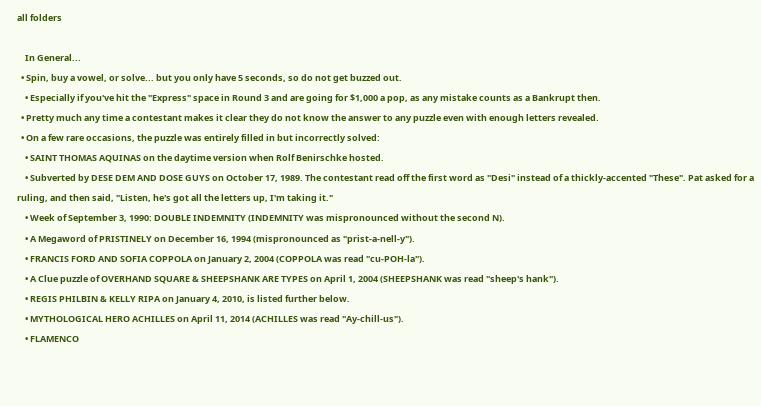all folders

    In General...
  • Spin, buy a vowel, or solve... but you only have 5 seconds, so do not get buzzed out.
    • Especially if you've hit the "Express" space in Round 3 and are going for $1,000 a pop, as any mistake counts as a Bankrupt then.
  • Pretty much any time a contestant makes it clear they do not know the answer to any puzzle even with enough letters revealed.
  • On a few rare occasions, the puzzle was entirely filled in but incorrectly solved:
    • SAINT THOMAS AQUINAS on the daytime version when Rolf Benirschke hosted.
    • Subverted by DESE DEM AND DOSE GUYS on October 17, 1989. The contestant read off the first word as "Desi" instead of a thickly-accented "These". Pat asked for a ruling, and then said, "Listen, he's got all the letters up, I'm taking it."
    • Week of September 3, 1990: DOUBLE INDEMNITY (INDEMNITY was mispronounced without the second N).
    • A Megaword of PRISTINELY on December 16, 1994 (mispronounced as "prist-a-nell-y").
    • FRANCIS FORD AND SOFIA COPPOLA on January 2, 2004 (COPPOLA was read "cu-POH-la").
    • A Clue puzzle of OVERHAND SQUARE & SHEEPSHANK ARE TYPES on April 1, 2004 (SHEEPSHANK was read "sheep's hank").
    • REGIS PHILBIN & KELLY RIPA on January 4, 2010, is listed further below.
    • MYTHOLOGICAL HERO ACHILLES on April 11, 2014 (ACHILLES was read "Ay-chill-us").
    • FLAMENCO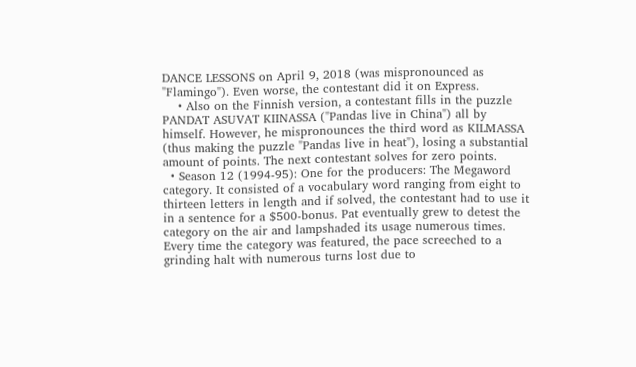DANCE LESSONS on April 9, 2018 (was mispronounced as "Flamingo"). Even worse, the contestant did it on Express.
    • Also on the Finnish version, a contestant fills in the puzzle PANDAT ASUVAT KIINASSA ("Pandas live in China") all by himself. However, he mispronounces the third word as KILMASSA (thus making the puzzle "Pandas live in heat"), losing a substantial amount of points. The next contestant solves for zero points.
  • Season 12 (1994-95): One for the producers: The Megaword category. It consisted of a vocabulary word ranging from eight to thirteen letters in length and if solved, the contestant had to use it in a sentence for a $500-bonus. Pat eventually grew to detest the category on the air and lampshaded its usage numerous times. Every time the category was featured, the pace screeched to a grinding halt with numerous turns lost due to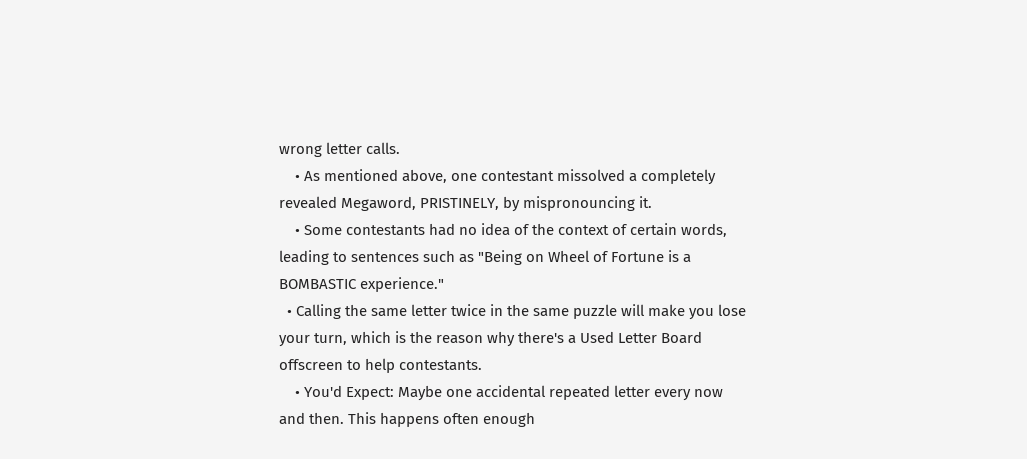wrong letter calls.
    • As mentioned above, one contestant missolved a completely revealed Megaword, PRISTINELY, by mispronouncing it.
    • Some contestants had no idea of the context of certain words, leading to sentences such as "Being on Wheel of Fortune is a BOMBASTIC experience."
  • Calling the same letter twice in the same puzzle will make you lose your turn, which is the reason why there's a Used Letter Board offscreen to help contestants.
    • You'd Expect: Maybe one accidental repeated letter every now and then. This happens often enough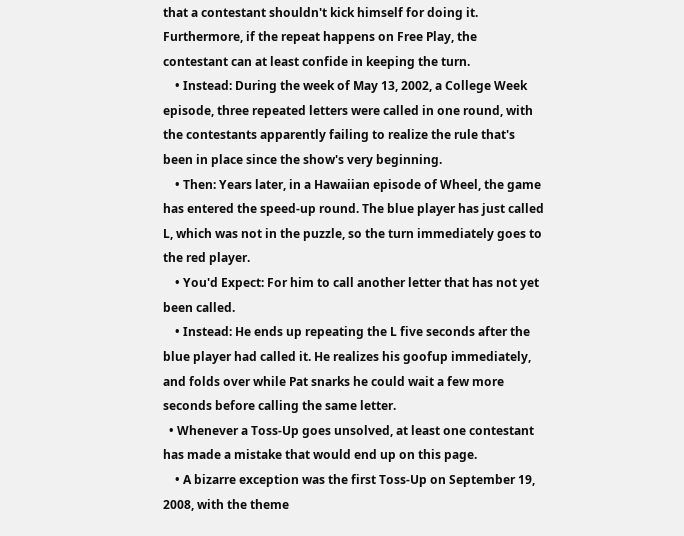that a contestant shouldn't kick himself for doing it. Furthermore, if the repeat happens on Free Play, the contestant can at least confide in keeping the turn.
    • Instead: During the week of May 13, 2002, a College Week episode, three repeated letters were called in one round, with the contestants apparently failing to realize the rule that's been in place since the show's very beginning.
    • Then: Years later, in a Hawaiian episode of Wheel, the game has entered the speed-up round. The blue player has just called L, which was not in the puzzle, so the turn immediately goes to the red player.
    • You'd Expect: For him to call another letter that has not yet been called.
    • Instead: He ends up repeating the L five seconds after the blue player had called it. He realizes his goofup immediately, and folds over while Pat snarks he could wait a few more seconds before calling the same letter.
  • Whenever a Toss-Up goes unsolved, at least one contestant has made a mistake that would end up on this page.
    • A bizarre exception was the first Toss-Up on September 19, 2008, with the theme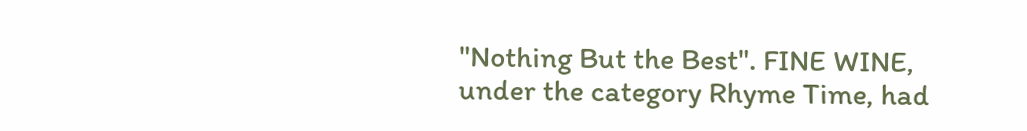"Nothing But the Best". FINE WINE, under the category Rhyme Time, had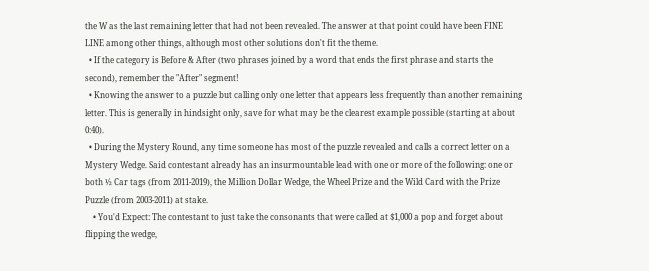the W as the last remaining letter that had not been revealed. The answer at that point could have been FINE LINE among other things, although most other solutions don't fit the theme.
  • If the category is Before & After (two phrases joined by a word that ends the first phrase and starts the second), remember the "After" segment!
  • Knowing the answer to a puzzle but calling only one letter that appears less frequently than another remaining letter. This is generally in hindsight only, save for what may be the clearest example possible (starting at about 0:40).
  • During the Mystery Round, any time someone has most of the puzzle revealed and calls a correct letter on a Mystery Wedge. Said contestant already has an insurmountable lead with one or more of the following: one or both ½ Car tags (from 2011-2019), the Million Dollar Wedge, the Wheel Prize and the Wild Card with the Prize Puzzle (from 2003-2011) at stake.
    • You'd Expect: The contestant to just take the consonants that were called at $1,000 a pop and forget about flipping the wedge,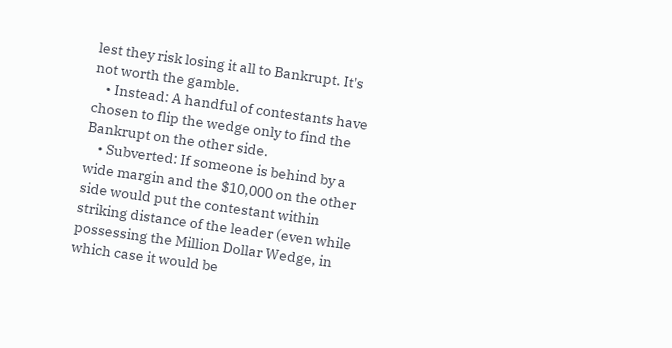lest they risk losing it all to Bankrupt. It's not worth the gamble.
    • Instead: A handful of contestants have chosen to flip the wedge only to find the Bankrupt on the other side.
    • Subverted: If someone is behind by a wide margin and the $10,000 on the other side would put the contestant within striking distance of the leader (even while possessing the Million Dollar Wedge, in which case it would be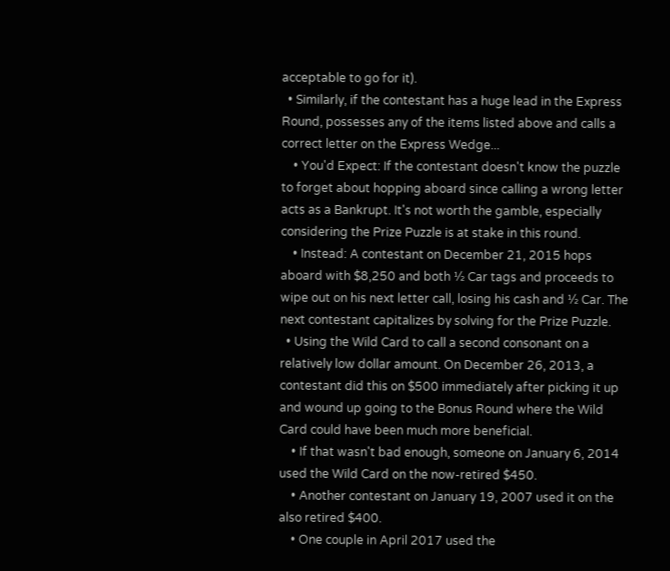acceptable to go for it).
  • Similarly, if the contestant has a huge lead in the Express Round, possesses any of the items listed above and calls a correct letter on the Express Wedge...
    • You'd Expect: If the contestant doesn't know the puzzle to forget about hopping aboard since calling a wrong letter acts as a Bankrupt. It's not worth the gamble, especially considering the Prize Puzzle is at stake in this round.
    • Instead: A contestant on December 21, 2015 hops aboard with $8,250 and both ½ Car tags and proceeds to wipe out on his next letter call, losing his cash and ½ Car. The next contestant capitalizes by solving for the Prize Puzzle.
  • Using the Wild Card to call a second consonant on a relatively low dollar amount. On December 26, 2013, a contestant did this on $500 immediately after picking it up and wound up going to the Bonus Round where the Wild Card could have been much more beneficial.
    • If that wasn't bad enough, someone on January 6, 2014 used the Wild Card on the now-retired $450.
    • Another contestant on January 19, 2007 used it on the also retired $400.
    • One couple in April 2017 used the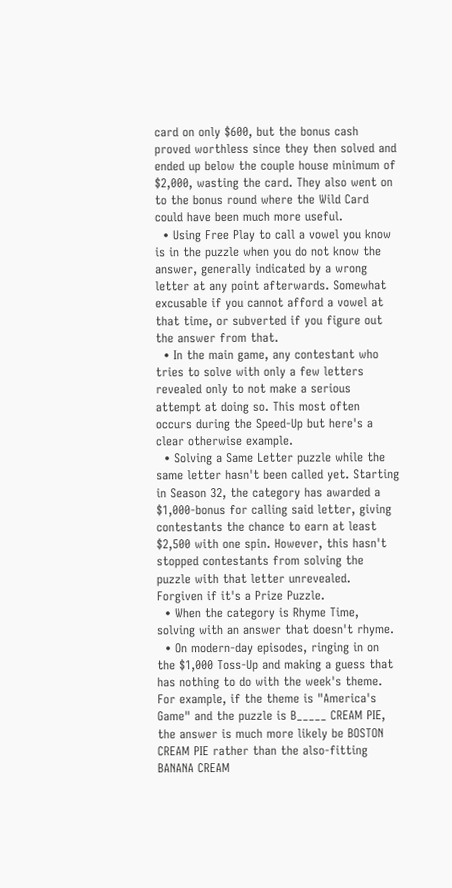card on only $600, but the bonus cash proved worthless since they then solved and ended up below the couple house minimum of $2,000, wasting the card. They also went on to the bonus round where the Wild Card could have been much more useful.
  • Using Free Play to call a vowel you know is in the puzzle when you do not know the answer, generally indicated by a wrong letter at any point afterwards. Somewhat excusable if you cannot afford a vowel at that time, or subverted if you figure out the answer from that.
  • In the main game, any contestant who tries to solve with only a few letters revealed only to not make a serious attempt at doing so. This most often occurs during the Speed-Up but here's a clear otherwise example.
  • Solving a Same Letter puzzle while the same letter hasn't been called yet. Starting in Season 32, the category has awarded a $1,000-bonus for calling said letter, giving contestants the chance to earn at least $2,500 with one spin. However, this hasn't stopped contestants from solving the puzzle with that letter unrevealed. Forgiven if it's a Prize Puzzle.
  • When the category is Rhyme Time, solving with an answer that doesn't rhyme.
  • On modern-day episodes, ringing in on the $1,000 Toss-Up and making a guess that has nothing to do with the week's theme. For example, if the theme is "America's Game" and the puzzle is B_____ CREAM PIE, the answer is much more likely be BOSTON CREAM PIE rather than the also-fitting BANANA CREAM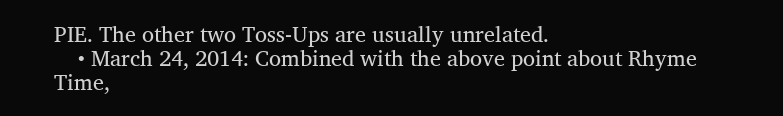PIE. The other two Toss-Ups are usually unrelated.
    • March 24, 2014: Combined with the above point about Rhyme Time,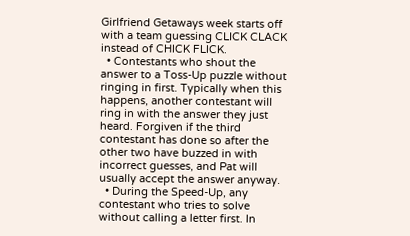Girlfriend Getaways week starts off with a team guessing CLICK CLACK instead of CHICK FLICK.
  • Contestants who shout the answer to a Toss-Up puzzle without ringing in first. Typically when this happens, another contestant will ring in with the answer they just heard. Forgiven if the third contestant has done so after the other two have buzzed in with incorrect guesses, and Pat will usually accept the answer anyway.
  • During the Speed-Up, any contestant who tries to solve without calling a letter first. In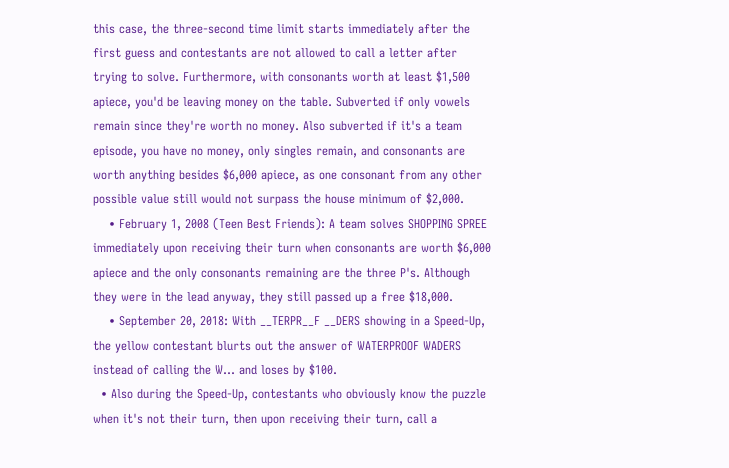this case, the three-second time limit starts immediately after the first guess and contestants are not allowed to call a letter after trying to solve. Furthermore, with consonants worth at least $1,500 apiece, you'd be leaving money on the table. Subverted if only vowels remain since they're worth no money. Also subverted if it's a team episode, you have no money, only singles remain, and consonants are worth anything besides $6,000 apiece, as one consonant from any other possible value still would not surpass the house minimum of $2,000.
    • February 1, 2008 (Teen Best Friends): A team solves SHOPPING SPREE immediately upon receiving their turn when consonants are worth $6,000 apiece and the only consonants remaining are the three P's. Although they were in the lead anyway, they still passed up a free $18,000.
    • September 20, 2018: With __TERPR__F __DERS showing in a Speed-Up, the yellow contestant blurts out the answer of WATERPROOF WADERS instead of calling the W... and loses by $100.
  • Also during the Speed-Up, contestants who obviously know the puzzle when it's not their turn, then upon receiving their turn, call a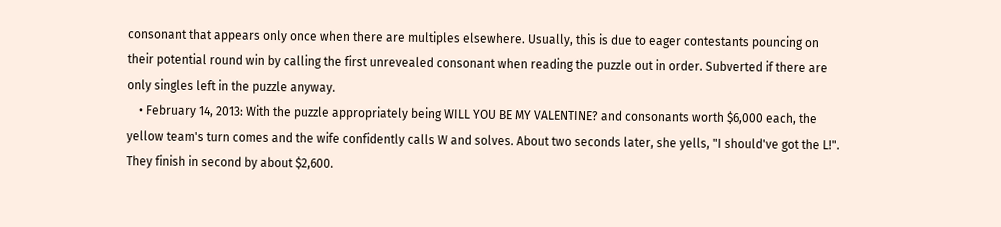consonant that appears only once when there are multiples elsewhere. Usually, this is due to eager contestants pouncing on their potential round win by calling the first unrevealed consonant when reading the puzzle out in order. Subverted if there are only singles left in the puzzle anyway.
    • February 14, 2013: With the puzzle appropriately being WILL YOU BE MY VALENTINE? and consonants worth $6,000 each, the yellow team's turn comes and the wife confidently calls W and solves. About two seconds later, she yells, "I should've got the L!". They finish in second by about $2,600.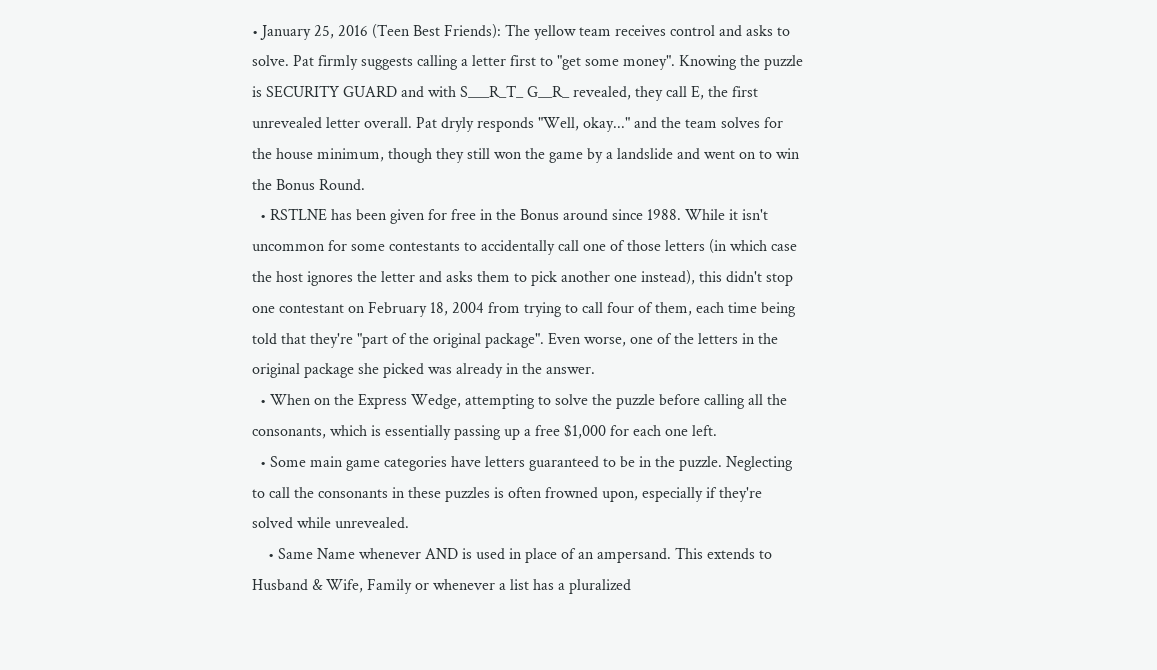• January 25, 2016 (Teen Best Friends): The yellow team receives control and asks to solve. Pat firmly suggests calling a letter first to "get some money". Knowing the puzzle is SECURITY GUARD and with S___R_T_ G__R_ revealed, they call E, the first unrevealed letter overall. Pat dryly responds "Well, okay..." and the team solves for the house minimum, though they still won the game by a landslide and went on to win the Bonus Round.
  • RSTLNE has been given for free in the Bonus around since 1988. While it isn't uncommon for some contestants to accidentally call one of those letters (in which case the host ignores the letter and asks them to pick another one instead), this didn't stop one contestant on February 18, 2004 from trying to call four of them, each time being told that they're "part of the original package". Even worse, one of the letters in the original package she picked was already in the answer.
  • When on the Express Wedge, attempting to solve the puzzle before calling all the consonants, which is essentially passing up a free $1,000 for each one left.
  • Some main game categories have letters guaranteed to be in the puzzle. Neglecting to call the consonants in these puzzles is often frowned upon, especially if they're solved while unrevealed.
    • Same Name whenever AND is used in place of an ampersand. This extends to Husband & Wife, Family or whenever a list has a pluralized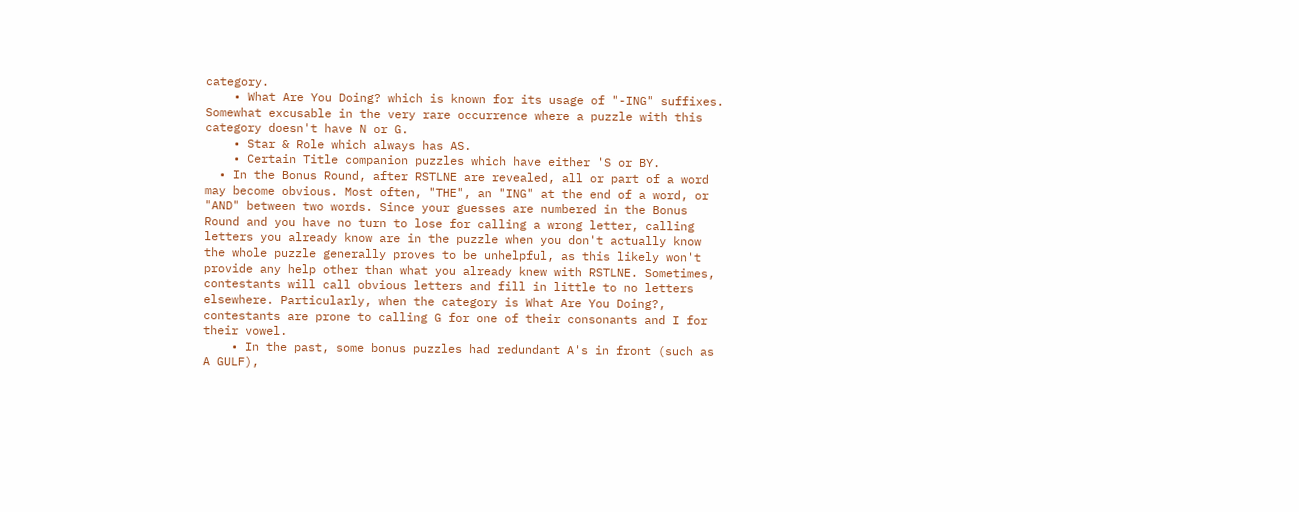category.
    • What Are You Doing? which is known for its usage of "-ING" suffixes. Somewhat excusable in the very rare occurrence where a puzzle with this category doesn't have N or G.
    • Star & Role which always has AS.
    • Certain Title companion puzzles which have either 'S or BY.
  • In the Bonus Round, after RSTLNE are revealed, all or part of a word may become obvious. Most often, "THE", an "ING" at the end of a word, or "AND" between two words. Since your guesses are numbered in the Bonus Round and you have no turn to lose for calling a wrong letter, calling letters you already know are in the puzzle when you don't actually know the whole puzzle generally proves to be unhelpful, as this likely won't provide any help other than what you already knew with RSTLNE. Sometimes, contestants will call obvious letters and fill in little to no letters elsewhere. Particularly, when the category is What Are You Doing?, contestants are prone to calling G for one of their consonants and I for their vowel.
    • In the past, some bonus puzzles had redundant A's in front (such as A GULF),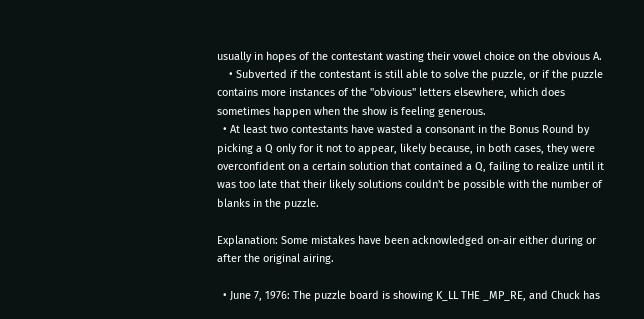usually in hopes of the contestant wasting their vowel choice on the obvious A.
    • Subverted if the contestant is still able to solve the puzzle, or if the puzzle contains more instances of the "obvious" letters elsewhere, which does sometimes happen when the show is feeling generous.
  • At least two contestants have wasted a consonant in the Bonus Round by picking a Q only for it not to appear, likely because, in both cases, they were overconfident on a certain solution that contained a Q, failing to realize until it was too late that their likely solutions couldn't be possible with the number of blanks in the puzzle.

Explanation: Some mistakes have been acknowledged on-air either during or after the original airing.

  • June 7, 1976: The puzzle board is showing K_LL THE _MP_RE, and Chuck has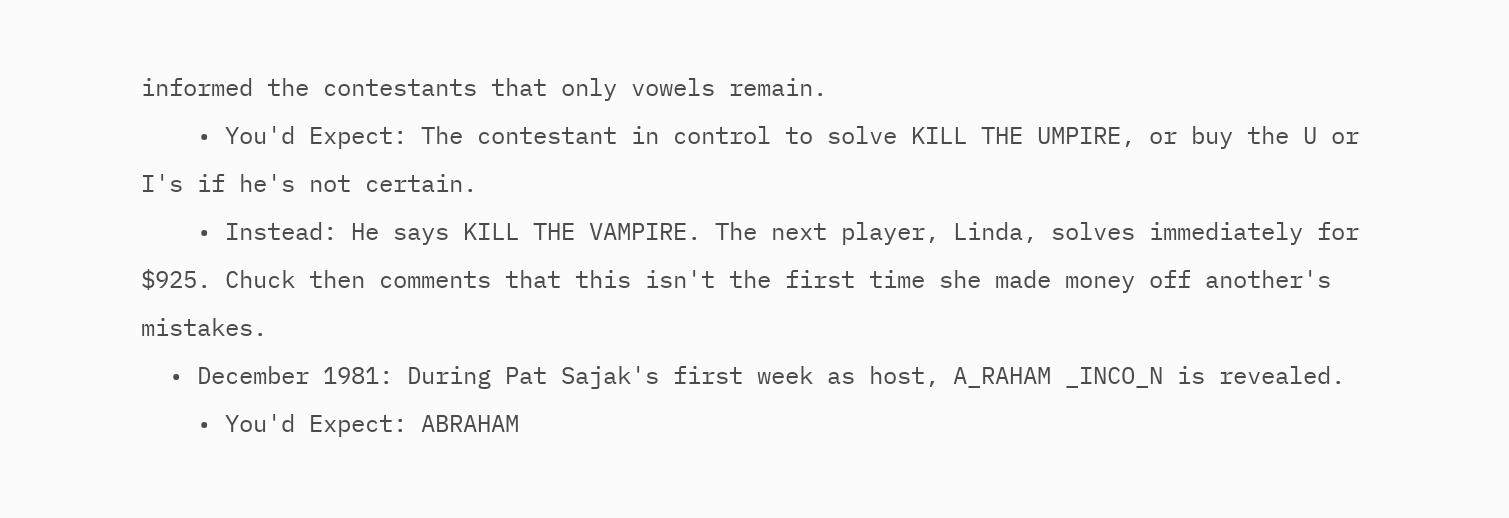informed the contestants that only vowels remain.
    • You'd Expect: The contestant in control to solve KILL THE UMPIRE, or buy the U or I's if he's not certain.
    • Instead: He says KILL THE VAMPIRE. The next player, Linda, solves immediately for $925. Chuck then comments that this isn't the first time she made money off another's mistakes.
  • December 1981: During Pat Sajak's first week as host, A_RAHAM _INCO_N is revealed.
    • You'd Expect: ABRAHAM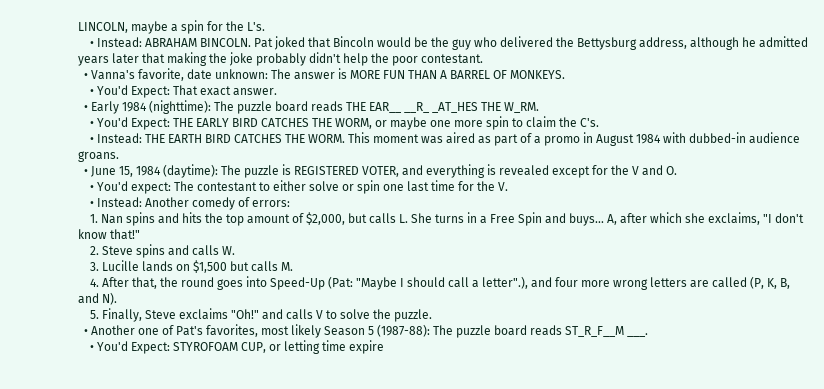LINCOLN, maybe a spin for the L's.
    • Instead: ABRAHAM BINCOLN. Pat joked that Bincoln would be the guy who delivered the Bettysburg address, although he admitted years later that making the joke probably didn't help the poor contestant.
  • Vanna's favorite, date unknown: The answer is MORE FUN THAN A BARREL OF MONKEYS.
    • You'd Expect: That exact answer.
  • Early 1984 (nighttime): The puzzle board reads THE EAR__ __R_ _AT_HES THE W_RM.
    • You'd Expect: THE EARLY BIRD CATCHES THE WORM, or maybe one more spin to claim the C's.
    • Instead: THE EARTH BIRD CATCHES THE WORM. This moment was aired as part of a promo in August 1984 with dubbed-in audience groans.
  • June 15, 1984 (daytime): The puzzle is REGISTERED VOTER, and everything is revealed except for the V and O.
    • You'd expect: The contestant to either solve or spin one last time for the V.
    • Instead: Another comedy of errors:
    1. Nan spins and hits the top amount of $2,000, but calls L. She turns in a Free Spin and buys... A, after which she exclaims, "I don't know that!"
    2. Steve spins and calls W.
    3. Lucille lands on $1,500 but calls M.
    4. After that, the round goes into Speed-Up (Pat: "Maybe I should call a letter".), and four more wrong letters are called (P, K, B, and N).
    5. Finally, Steve exclaims "Oh!" and calls V to solve the puzzle.
  • Another one of Pat's favorites, most likely Season 5 (1987-88): The puzzle board reads ST_R_F__M ___.
    • You'd Expect: STYROFOAM CUP, or letting time expire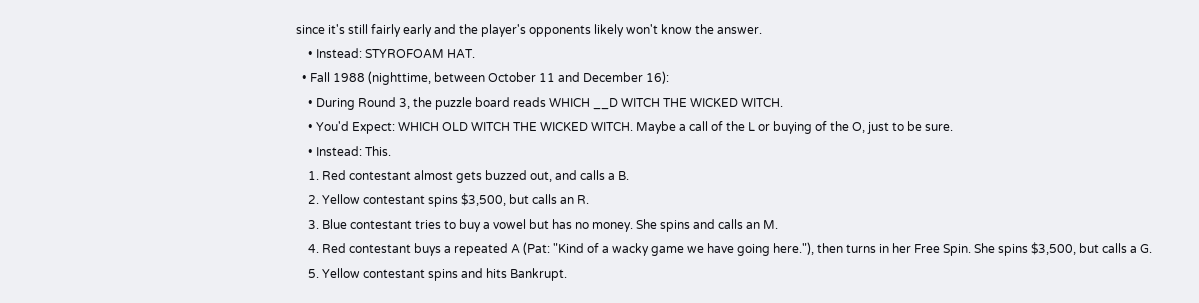since it's still fairly early and the player's opponents likely won't know the answer.
    • Instead: STYROFOAM HAT.
  • Fall 1988 (nighttime, between October 11 and December 16):
    • During Round 3, the puzzle board reads WHICH __D WITCH THE WICKED WITCH.
    • You'd Expect: WHICH OLD WITCH THE WICKED WITCH. Maybe a call of the L or buying of the O, just to be sure.
    • Instead: This.
    1. Red contestant almost gets buzzed out, and calls a B.
    2. Yellow contestant spins $3,500, but calls an R.
    3. Blue contestant tries to buy a vowel but has no money. She spins and calls an M.
    4. Red contestant buys a repeated A (Pat: "Kind of a wacky game we have going here."), then turns in her Free Spin. She spins $3,500, but calls a G.
    5. Yellow contestant spins and hits Bankrupt.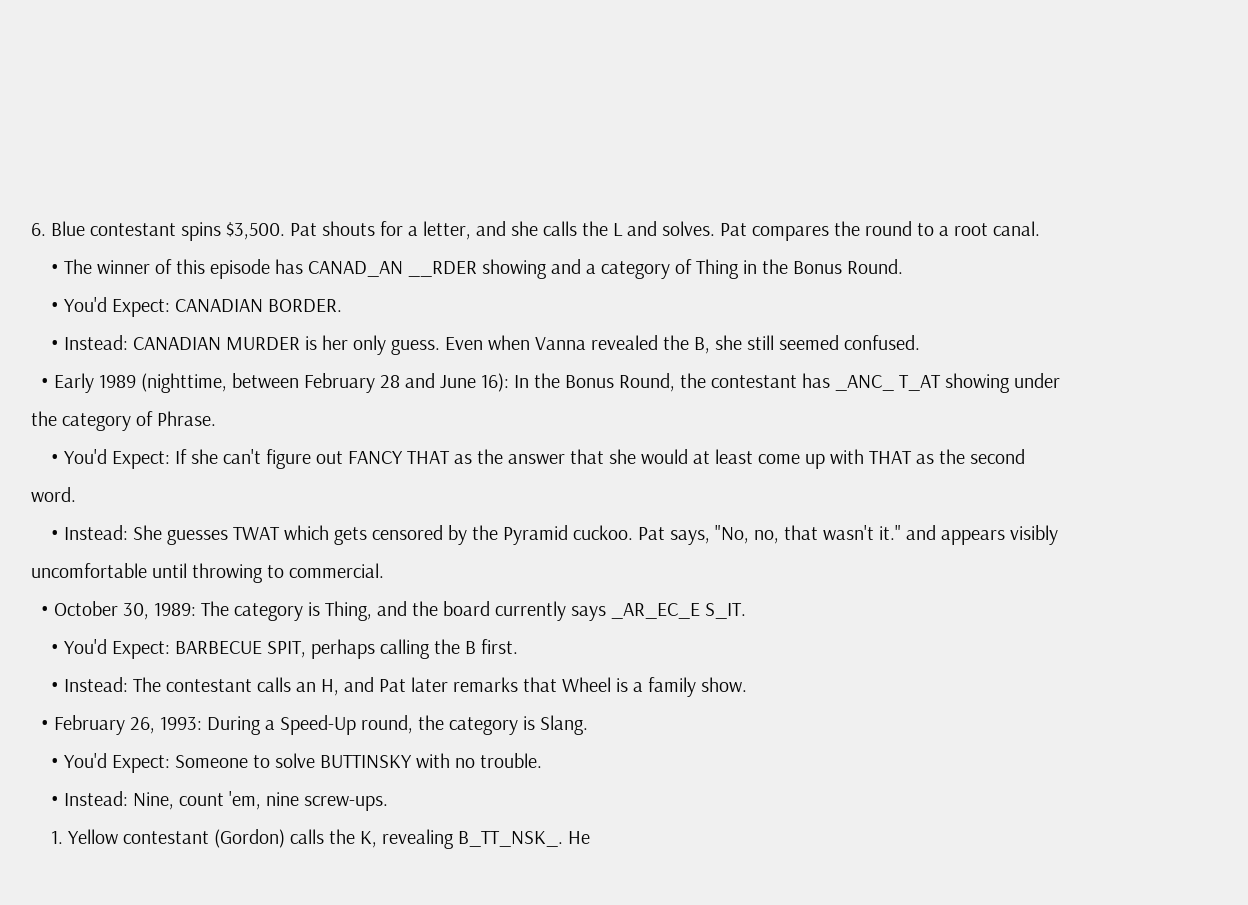6. Blue contestant spins $3,500. Pat shouts for a letter, and she calls the L and solves. Pat compares the round to a root canal.
    • The winner of this episode has CANAD_AN __RDER showing and a category of Thing in the Bonus Round.
    • You'd Expect: CANADIAN BORDER.
    • Instead: CANADIAN MURDER is her only guess. Even when Vanna revealed the B, she still seemed confused.
  • Early 1989 (nighttime, between February 28 and June 16): In the Bonus Round, the contestant has _ANC_ T_AT showing under the category of Phrase.
    • You'd Expect: If she can't figure out FANCY THAT as the answer that she would at least come up with THAT as the second word.
    • Instead: She guesses TWAT which gets censored by the Pyramid cuckoo. Pat says, "No, no, that wasn't it." and appears visibly uncomfortable until throwing to commercial.
  • October 30, 1989: The category is Thing, and the board currently says _AR_EC_E S_IT.
    • You'd Expect: BARBECUE SPIT, perhaps calling the B first.
    • Instead: The contestant calls an H, and Pat later remarks that Wheel is a family show.
  • February 26, 1993: During a Speed-Up round, the category is Slang.
    • You'd Expect: Someone to solve BUTTINSKY with no trouble.
    • Instead: Nine, count 'em, nine screw-ups.
    1. Yellow contestant (Gordon) calls the K, revealing B_TT_NSK_. He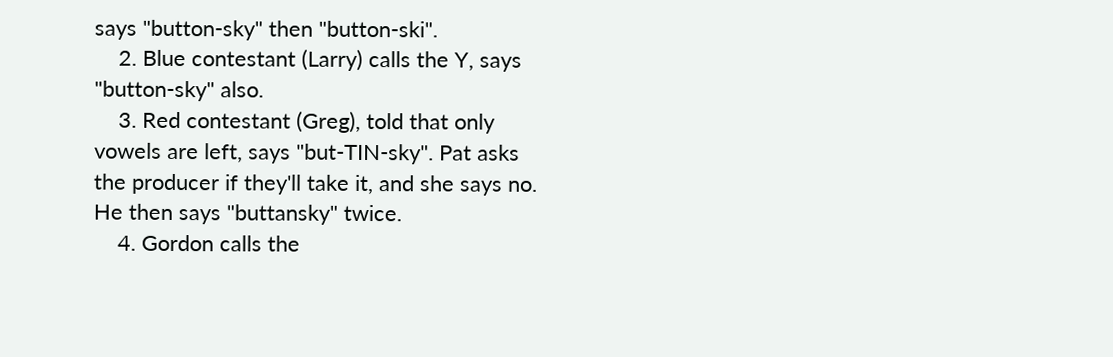says "button-sky" then "button-ski".
    2. Blue contestant (Larry) calls the Y, says "button-sky" also.
    3. Red contestant (Greg), told that only vowels are left, says "but-TIN-sky". Pat asks the producer if they'll take it, and she says no. He then says "buttansky" twice.
    4. Gordon calls the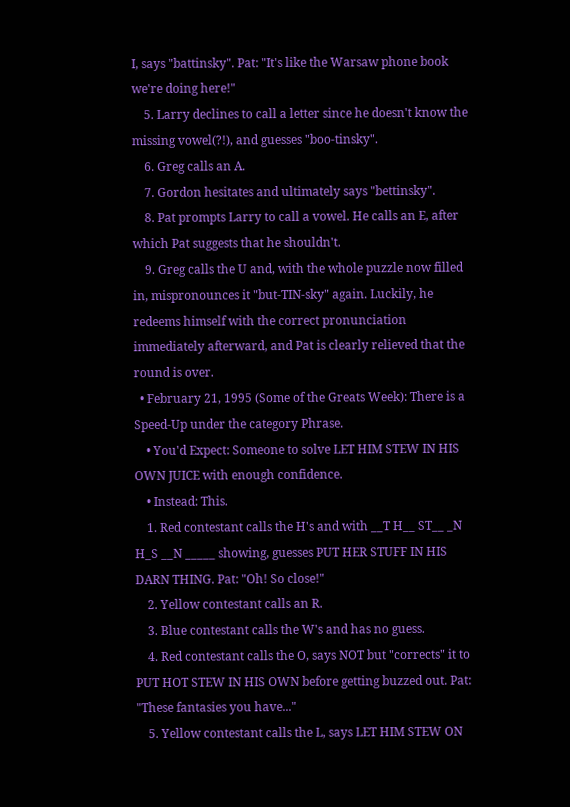I, says "battinsky". Pat: "It's like the Warsaw phone book we're doing here!"
    5. Larry declines to call a letter since he doesn't know the missing vowel(?!), and guesses "boo-tinsky".
    6. Greg calls an A.
    7. Gordon hesitates and ultimately says "bettinsky".
    8. Pat prompts Larry to call a vowel. He calls an E, after which Pat suggests that he shouldn't.
    9. Greg calls the U and, with the whole puzzle now filled in, mispronounces it "but-TIN-sky" again. Luckily, he redeems himself with the correct pronunciation immediately afterward, and Pat is clearly relieved that the round is over.
  • February 21, 1995 (Some of the Greats Week): There is a Speed-Up under the category Phrase.
    • You'd Expect: Someone to solve LET HIM STEW IN HIS OWN JUICE with enough confidence.
    • Instead: This.
    1. Red contestant calls the H's and with __T H__ ST__ _N H_S __N _____ showing, guesses PUT HER STUFF IN HIS DARN THING. Pat: "Oh! So close!"
    2. Yellow contestant calls an R.
    3. Blue contestant calls the W's and has no guess.
    4. Red contestant calls the O, says NOT but "corrects" it to PUT HOT STEW IN HIS OWN before getting buzzed out. Pat: "These fantasies you have..."
    5. Yellow contestant calls the L, says LET HIM STEW ON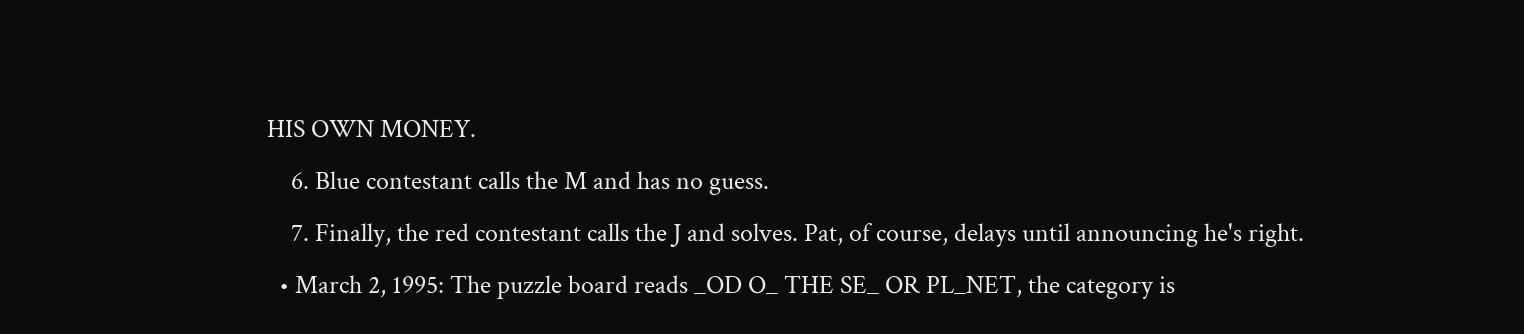HIS OWN MONEY.
    6. Blue contestant calls the M and has no guess.
    7. Finally, the red contestant calls the J and solves. Pat, of course, delays until announcing he's right.
  • March 2, 1995: The puzzle board reads _OD O_ THE SE_ OR PL_NET, the category is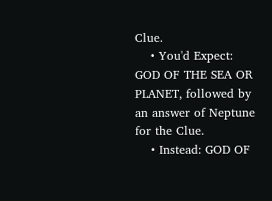Clue.
    • You'd Expect: GOD OF THE SEA OR PLANET, followed by an answer of Neptune for the Clue.
    • Instead: GOD OF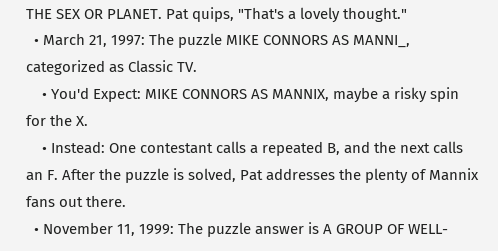THE SEX OR PLANET. Pat quips, "That's a lovely thought."
  • March 21, 1997: The puzzle MIKE CONNORS AS MANNI_, categorized as Classic TV.
    • You'd Expect: MIKE CONNORS AS MANNIX, maybe a risky spin for the X.
    • Instead: One contestant calls a repeated B, and the next calls an F. After the puzzle is solved, Pat addresses the plenty of Mannix fans out there.
  • November 11, 1999: The puzzle answer is A GROUP OF WELL-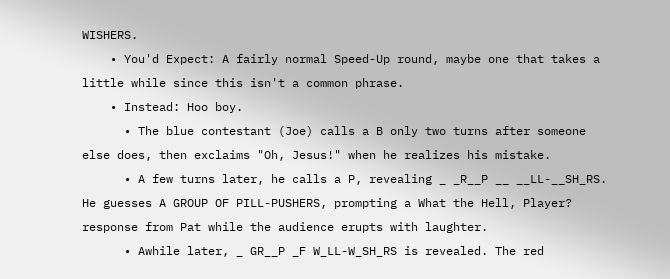WISHERS.
    • You'd Expect: A fairly normal Speed-Up round, maybe one that takes a little while since this isn't a common phrase.
    • Instead: Hoo boy.
      • The blue contestant (Joe) calls a B only two turns after someone else does, then exclaims "Oh, Jesus!" when he realizes his mistake.
      • A few turns later, he calls a P, revealing _ _R__P __ __LL-__SH_RS. He guesses A GROUP OF PILL-PUSHERS, prompting a What the Hell, Player? response from Pat while the audience erupts with laughter.
      • Awhile later, _ GR__P _F W_LL-W_SH_RS is revealed. The red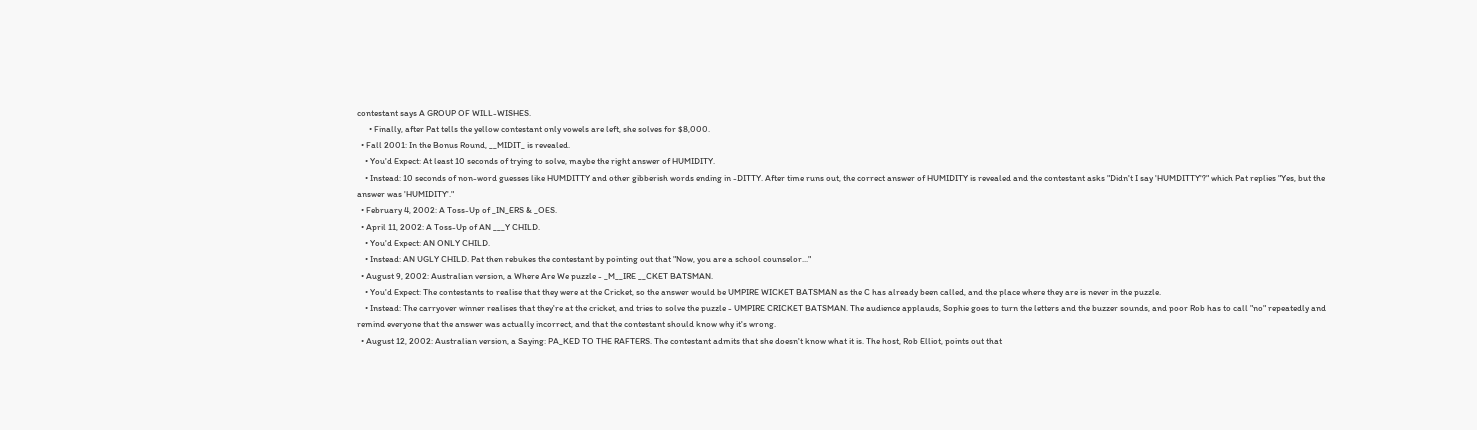contestant says A GROUP OF WILL-WISHES.
      • Finally, after Pat tells the yellow contestant only vowels are left, she solves for $8,000.
  • Fall 2001: In the Bonus Round, __MIDIT_ is revealed.
    • You'd Expect: At least 10 seconds of trying to solve, maybe the right answer of HUMIDITY.
    • Instead: 10 seconds of non-word guesses like HUMDITTY and other gibberish words ending in -DITTY. After time runs out, the correct answer of HUMIDITY is revealed and the contestant asks "Didn't I say 'HUMDITTY'?" which Pat replies "Yes, but the answer was 'HUMIDITY'."
  • February 4, 2002: A Toss-Up of _IN_ERS & _OES.
  • April 11, 2002: A Toss-Up of AN ___Y CHILD.
    • You'd Expect: AN ONLY CHILD.
    • Instead: AN UGLY CHILD. Pat then rebukes the contestant by pointing out that "Now, you are a school counselor..."
  • August 9, 2002: Australian version, a Where Are We puzzle - _M__IRE __CKET BATSMAN.
    • You'd Expect: The contestants to realise that they were at the Cricket, so the answer would be UMPIRE WICKET BATSMAN as the C has already been called, and the place where they are is never in the puzzle.
    • Instead: The carryover winner realises that they're at the cricket, and tries to solve the puzzle - UMPIRE CRICKET BATSMAN. The audience applauds, Sophie goes to turn the letters and the buzzer sounds, and poor Rob has to call "no" repeatedly and remind everyone that the answer was actually incorrect, and that the contestant should know why it's wrong.
  • August 12, 2002: Australian version, a Saying: PA_KED TO THE RAFTERS. The contestant admits that she doesn't know what it is. The host, Rob Elliot, points out that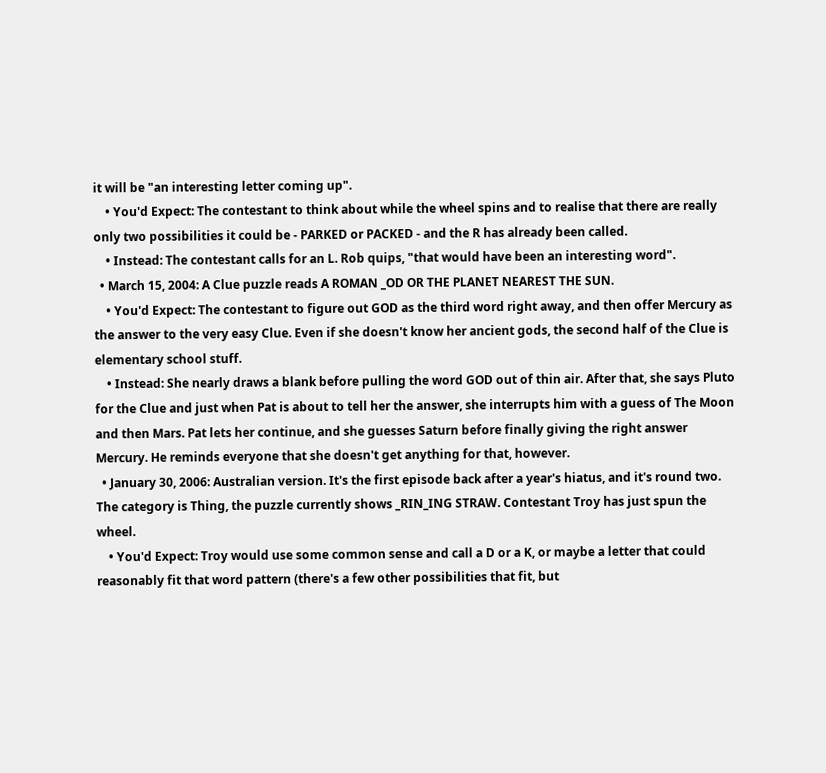it will be "an interesting letter coming up".
    • You'd Expect: The contestant to think about while the wheel spins and to realise that there are really only two possibilities it could be - PARKED or PACKED - and the R has already been called.
    • Instead: The contestant calls for an L. Rob quips, "that would have been an interesting word".
  • March 15, 2004: A Clue puzzle reads A ROMAN _OD OR THE PLANET NEAREST THE SUN.
    • You'd Expect: The contestant to figure out GOD as the third word right away, and then offer Mercury as the answer to the very easy Clue. Even if she doesn't know her ancient gods, the second half of the Clue is elementary school stuff.
    • Instead: She nearly draws a blank before pulling the word GOD out of thin air. After that, she says Pluto for the Clue and just when Pat is about to tell her the answer, she interrupts him with a guess of The Moon and then Mars. Pat lets her continue, and she guesses Saturn before finally giving the right answer Mercury. He reminds everyone that she doesn't get anything for that, however.
  • January 30, 2006: Australian version. It's the first episode back after a year's hiatus, and it's round two. The category is Thing, the puzzle currently shows _RIN_ING STRAW. Contestant Troy has just spun the wheel.
    • You'd Expect: Troy would use some common sense and call a D or a K, or maybe a letter that could reasonably fit that word pattern (there's a few other possibilities that fit, but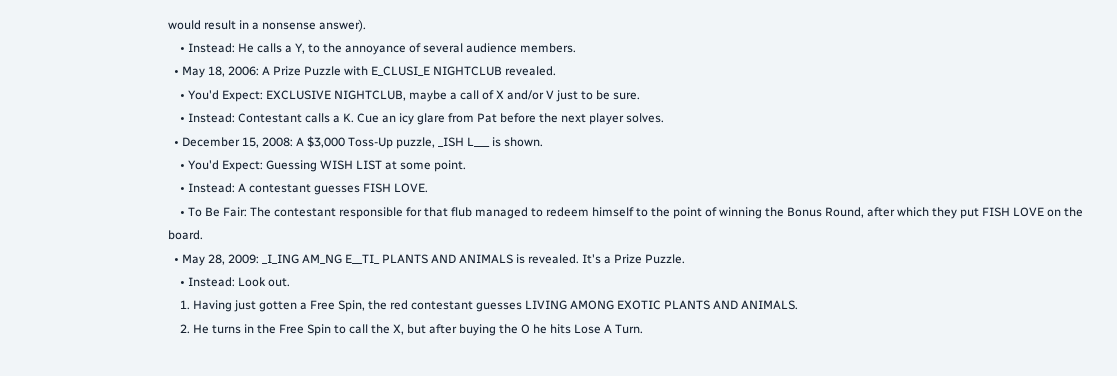would result in a nonsense answer).
    • Instead: He calls a Y, to the annoyance of several audience members.
  • May 18, 2006: A Prize Puzzle with E_CLUSI_E NIGHTCLUB revealed.
    • You'd Expect: EXCLUSIVE NIGHTCLUB, maybe a call of X and/or V just to be sure.
    • Instead: Contestant calls a K. Cue an icy glare from Pat before the next player solves.
  • December 15, 2008: A $3,000 Toss-Up puzzle, _ISH L___ is shown.
    • You'd Expect: Guessing WISH LIST at some point.
    • Instead: A contestant guesses FISH LOVE.
    • To Be Fair: The contestant responsible for that flub managed to redeem himself to the point of winning the Bonus Round, after which they put FISH LOVE on the board.
  • May 28, 2009: _I_ING AM_NG E__TI_ PLANTS AND ANIMALS is revealed. It's a Prize Puzzle.
    • Instead: Look out.
    1. Having just gotten a Free Spin, the red contestant guesses LIVING AMONG EXOTIC PLANTS AND ANIMALS.
    2. He turns in the Free Spin to call the X, but after buying the O he hits Lose A Turn.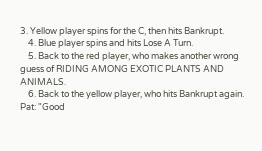3. Yellow player spins for the C, then hits Bankrupt.
    4. Blue player spins and hits Lose A Turn.
    5. Back to the red player, who makes another wrong guess of RIDING AMONG EXOTIC PLANTS AND ANIMALS.
    6. Back to the yellow player, who hits Bankrupt again. Pat: "Good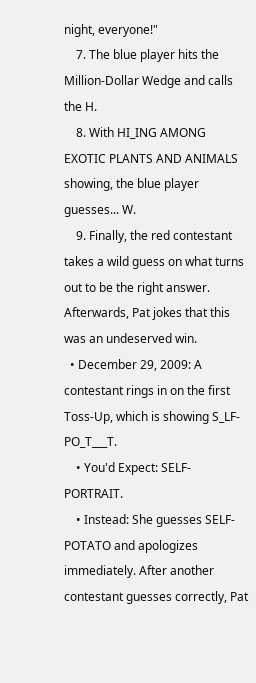night, everyone!"
    7. The blue player hits the Million-Dollar Wedge and calls the H.
    8. With HI_ING AMONG EXOTIC PLANTS AND ANIMALS showing, the blue player guesses... W.
    9. Finally, the red contestant takes a wild guess on what turns out to be the right answer. Afterwards, Pat jokes that this was an undeserved win.
  • December 29, 2009: A contestant rings in on the first Toss-Up, which is showing S_LF-PO_T___T.
    • You'd Expect: SELF-PORTRAIT.
    • Instead: She guesses SELF-POTATO and apologizes immediately. After another contestant guesses correctly, Pat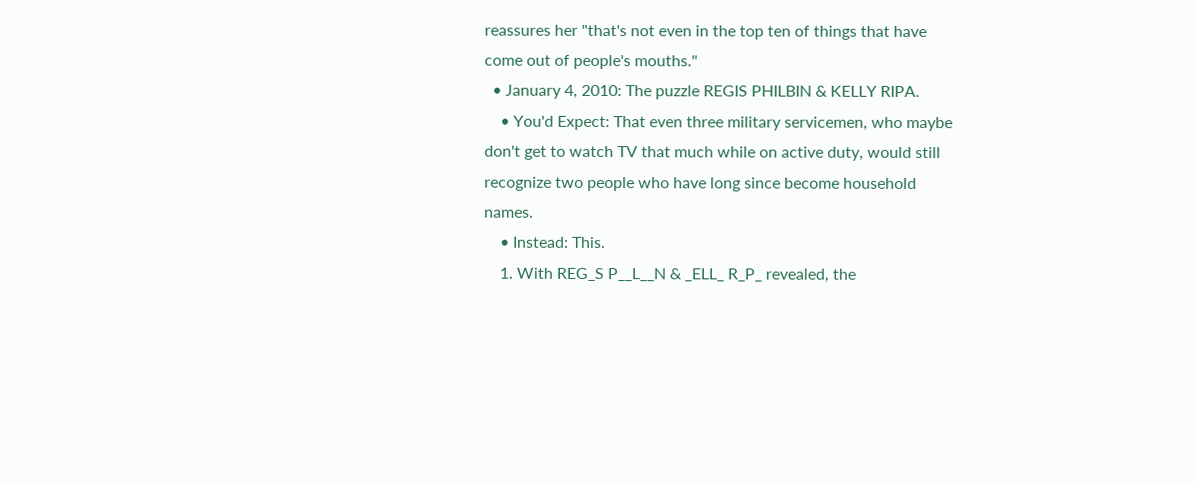reassures her "that's not even in the top ten of things that have come out of people's mouths."
  • January 4, 2010: The puzzle REGIS PHILBIN & KELLY RIPA.
    • You'd Expect: That even three military servicemen, who maybe don't get to watch TV that much while on active duty, would still recognize two people who have long since become household names.
    • Instead: This.
    1. With REG_S P__L__N & _ELL_ R_P_ revealed, the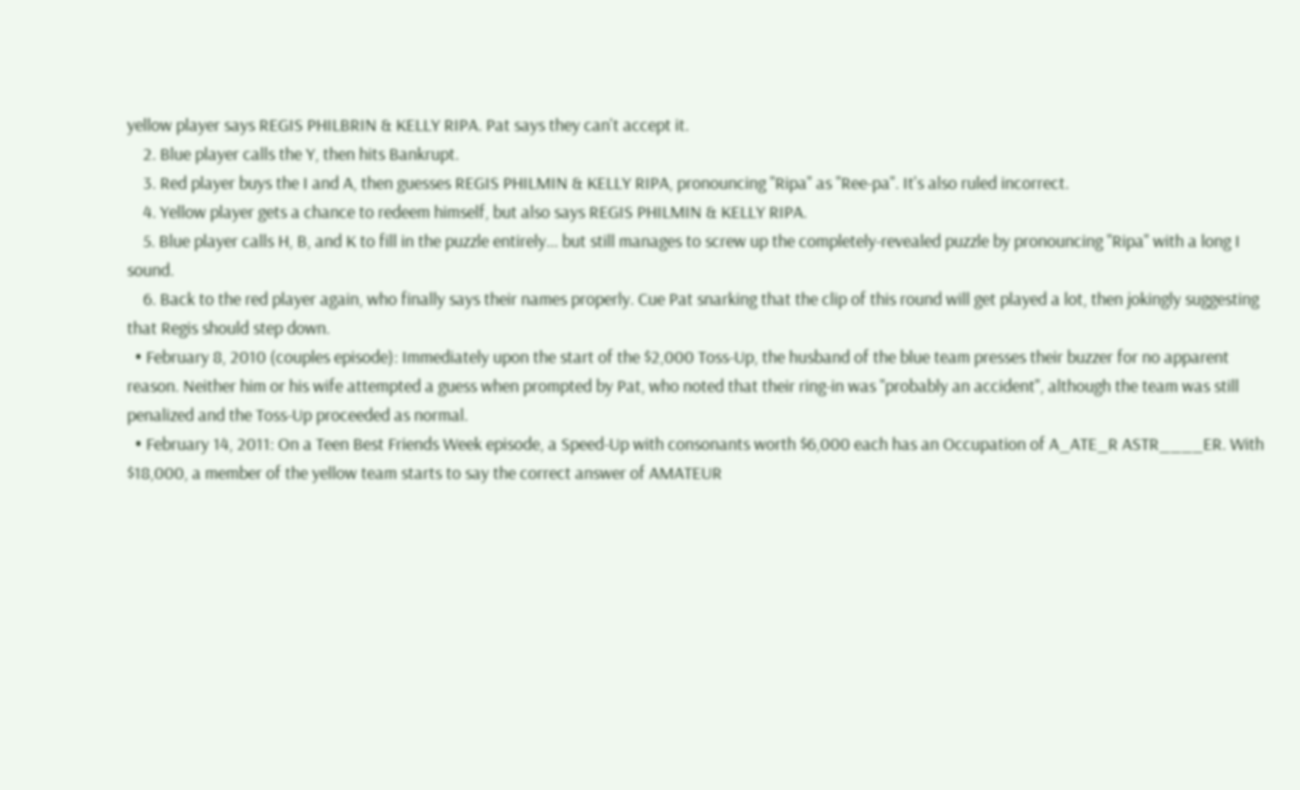yellow player says REGIS PHILBRIN & KELLY RIPA. Pat says they can't accept it.
    2. Blue player calls the Y, then hits Bankrupt.
    3. Red player buys the I and A, then guesses REGIS PHILMIN & KELLY RIPA, pronouncing "Ripa" as "Ree-pa". It's also ruled incorrect.
    4. Yellow player gets a chance to redeem himself, but also says REGIS PHILMIN & KELLY RIPA.
    5. Blue player calls H, B, and K to fill in the puzzle entirely... but still manages to screw up the completely-revealed puzzle by pronouncing "Ripa" with a long I sound.
    6. Back to the red player again, who finally says their names properly. Cue Pat snarking that the clip of this round will get played a lot, then jokingly suggesting that Regis should step down.
  • February 8, 2010 (couples episode): Immediately upon the start of the $2,000 Toss-Up, the husband of the blue team presses their buzzer for no apparent reason. Neither him or his wife attempted a guess when prompted by Pat, who noted that their ring-in was "probably an accident", although the team was still penalized and the Toss-Up proceeded as normal.
  • February 14, 2011: On a Teen Best Friends Week episode, a Speed-Up with consonants worth $6,000 each has an Occupation of A_ATE_R ASTR____ER. With $18,000, a member of the yellow team starts to say the correct answer of AMATEUR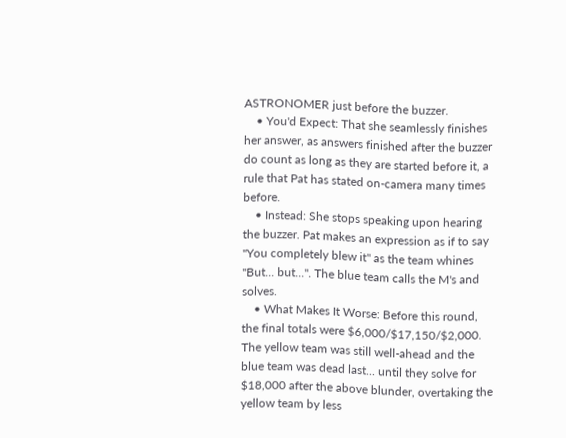ASTRONOMER just before the buzzer.
    • You'd Expect: That she seamlessly finishes her answer, as answers finished after the buzzer do count as long as they are started before it, a rule that Pat has stated on-camera many times before.
    • Instead: She stops speaking upon hearing the buzzer. Pat makes an expression as if to say "You completely blew it" as the team whines "But... but...". The blue team calls the M's and solves.
    • What Makes It Worse: Before this round, the final totals were $6,000/$17,150/$2,000. The yellow team was still well-ahead and the blue team was dead last... until they solve for $18,000 after the above blunder, overtaking the yellow team by less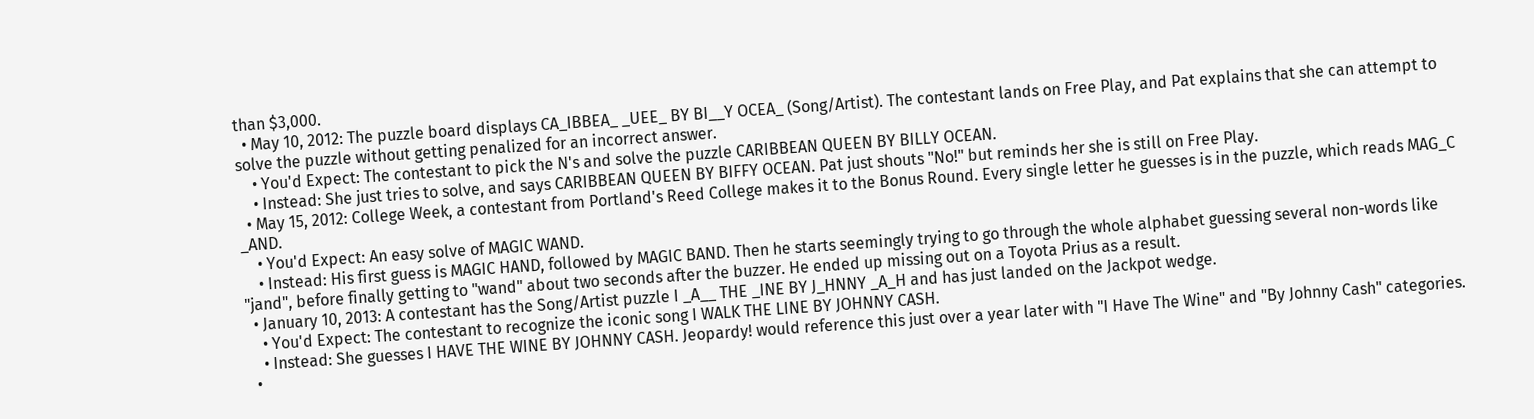than $3,000.
  • May 10, 2012: The puzzle board displays CA_IBBEA_ _UEE_ BY BI__Y OCEA_ (Song/Artist). The contestant lands on Free Play, and Pat explains that she can attempt to solve the puzzle without getting penalized for an incorrect answer.
    • You'd Expect: The contestant to pick the N's and solve the puzzle CARIBBEAN QUEEN BY BILLY OCEAN.
    • Instead: She just tries to solve, and says CARIBBEAN QUEEN BY BIFFY OCEAN. Pat just shouts "No!" but reminds her she is still on Free Play.
  • May 15, 2012: College Week, a contestant from Portland's Reed College makes it to the Bonus Round. Every single letter he guesses is in the puzzle, which reads MAG_C _AND.
    • You'd Expect: An easy solve of MAGIC WAND.
    • Instead: His first guess is MAGIC HAND, followed by MAGIC BAND. Then he starts seemingly trying to go through the whole alphabet guessing several non-words like "jand", before finally getting to "wand" about two seconds after the buzzer. He ended up missing out on a Toyota Prius as a result.
  • January 10, 2013: A contestant has the Song/Artist puzzle I _A__ THE _INE BY J_HNNY _A_H and has just landed on the Jackpot wedge.
    • You'd Expect: The contestant to recognize the iconic song I WALK THE LINE BY JOHNNY CASH.
    • Instead: She guesses I HAVE THE WINE BY JOHNNY CASH. Jeopardy! would reference this just over a year later with "I Have The Wine" and "By Johnny Cash" categories.
  •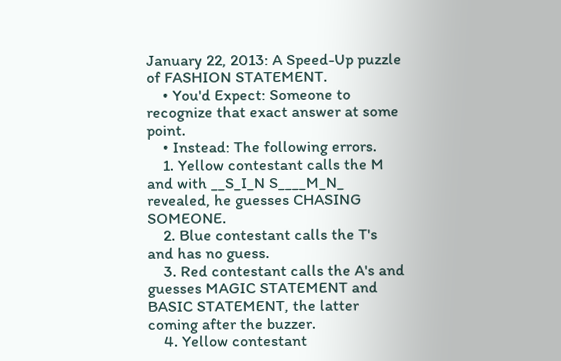January 22, 2013: A Speed-Up puzzle of FASHION STATEMENT.
    • You'd Expect: Someone to recognize that exact answer at some point.
    • Instead: The following errors.
    1. Yellow contestant calls the M and with __S_I_N S____M_N_ revealed, he guesses CHASING SOMEONE.
    2. Blue contestant calls the T's and has no guess.
    3. Red contestant calls the A's and guesses MAGIC STATEMENT and BASIC STATEMENT, the latter coming after the buzzer.
    4. Yellow contestant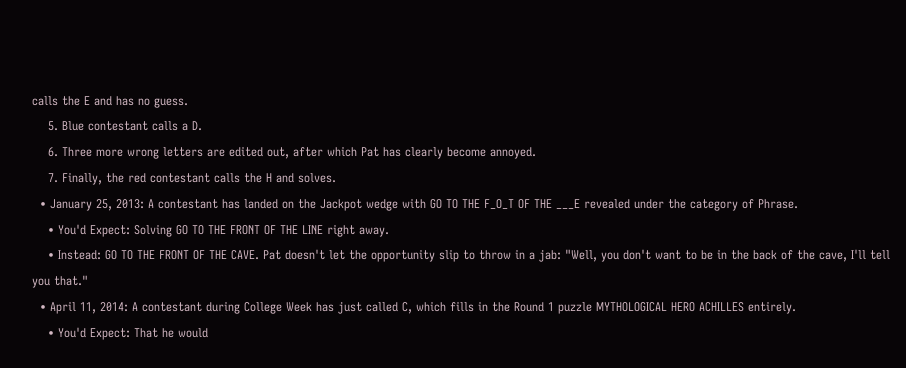calls the E and has no guess.
    5. Blue contestant calls a D.
    6. Three more wrong letters are edited out, after which Pat has clearly become annoyed.
    7. Finally, the red contestant calls the H and solves.
  • January 25, 2013: A contestant has landed on the Jackpot wedge with GO TO THE F_O_T OF THE ___E revealed under the category of Phrase.
    • You'd Expect: Solving GO TO THE FRONT OF THE LINE right away.
    • Instead: GO TO THE FRONT OF THE CAVE. Pat doesn't let the opportunity slip to throw in a jab: "Well, you don't want to be in the back of the cave, I'll tell you that."
  • April 11, 2014: A contestant during College Week has just called C, which fills in the Round 1 puzzle MYTHOLOGICAL HERO ACHILLES entirely.
    • You'd Expect: That he would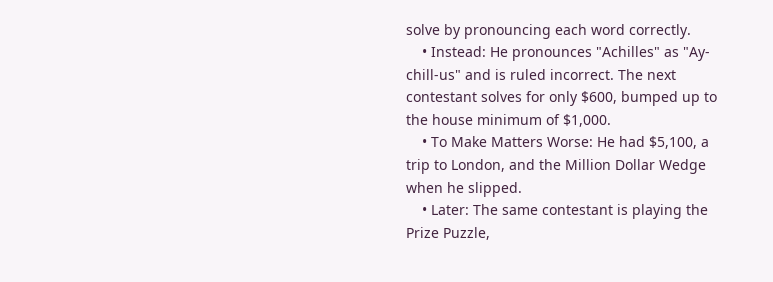solve by pronouncing each word correctly.
    • Instead: He pronounces "Achilles" as "Ay-chill-us" and is ruled incorrect. The next contestant solves for only $600, bumped up to the house minimum of $1,000.
    • To Make Matters Worse: He had $5,100, a trip to London, and the Million Dollar Wedge when he slipped.
    • Later: The same contestant is playing the Prize Puzzle,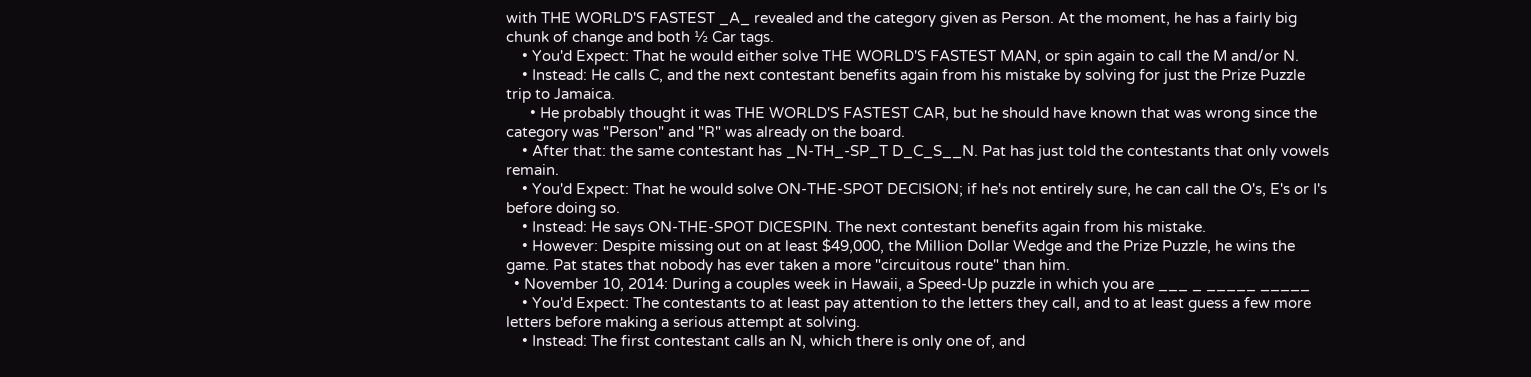with THE WORLD'S FASTEST _A_ revealed and the category given as Person. At the moment, he has a fairly big chunk of change and both ½ Car tags.
    • You'd Expect: That he would either solve THE WORLD'S FASTEST MAN, or spin again to call the M and/or N.
    • Instead: He calls C, and the next contestant benefits again from his mistake by solving for just the Prize Puzzle trip to Jamaica.
      • He probably thought it was THE WORLD'S FASTEST CAR, but he should have known that was wrong since the category was "Person" and "R" was already on the board.
    • After that: the same contestant has _N-TH_-SP_T D_C_S__N. Pat has just told the contestants that only vowels remain.
    • You'd Expect: That he would solve ON-THE-SPOT DECISION; if he's not entirely sure, he can call the O's, E's or I's before doing so.
    • Instead: He says ON-THE-SPOT DICESPIN. The next contestant benefits again from his mistake.
    • However: Despite missing out on at least $49,000, the Million Dollar Wedge and the Prize Puzzle, he wins the game. Pat states that nobody has ever taken a more "circuitous route" than him.
  • November 10, 2014: During a couples week in Hawaii, a Speed-Up puzzle in which you are ___ _ _____ _____
    • You'd Expect: The contestants to at least pay attention to the letters they call, and to at least guess a few more letters before making a serious attempt at solving.
    • Instead: The first contestant calls an N, which there is only one of, and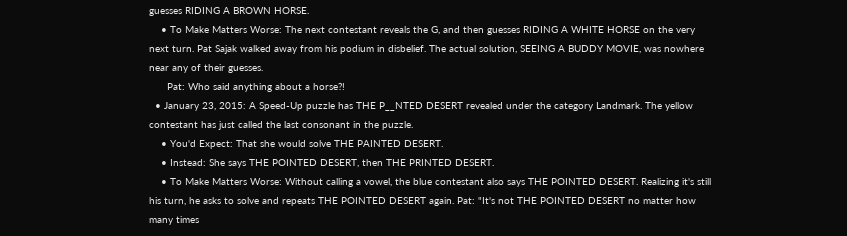guesses RIDING A BROWN HORSE.
    • To Make Matters Worse: The next contestant reveals the G, and then guesses RIDING A WHITE HORSE on the very next turn. Pat Sajak walked away from his podium in disbelief. The actual solution, SEEING A BUDDY MOVIE, was nowhere near any of their guesses.
      Pat: Who said anything about a horse?!
  • January 23, 2015: A Speed-Up puzzle has THE P__NTED DESERT revealed under the category Landmark. The yellow contestant has just called the last consonant in the puzzle.
    • You'd Expect: That she would solve THE PAINTED DESERT.
    • Instead: She says THE POINTED DESERT, then THE PRINTED DESERT.
    • To Make Matters Worse: Without calling a vowel, the blue contestant also says THE POINTED DESERT. Realizing it's still his turn, he asks to solve and repeats THE POINTED DESERT again. Pat: "It's not THE POINTED DESERT no matter how many times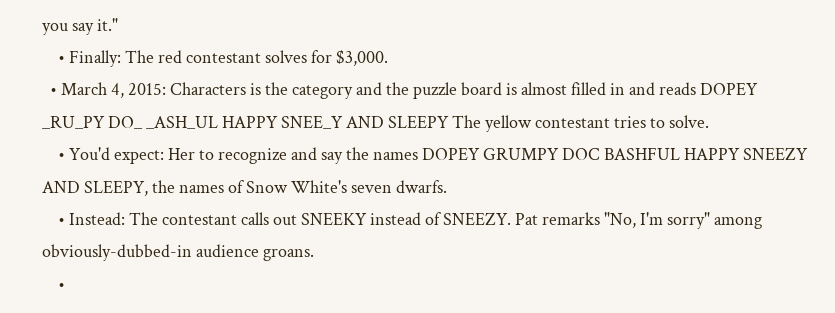you say it."
    • Finally: The red contestant solves for $3,000.
  • March 4, 2015: Characters is the category and the puzzle board is almost filled in and reads DOPEY _RU_PY DO_ _ASH_UL HAPPY SNEE_Y AND SLEEPY The yellow contestant tries to solve.
    • You'd expect: Her to recognize and say the names DOPEY GRUMPY DOC BASHFUL HAPPY SNEEZY AND SLEEPY, the names of Snow White's seven dwarfs.
    • Instead: The contestant calls out SNEEKY instead of SNEEZY. Pat remarks "No, I'm sorry" among obviously-dubbed-in audience groans.
    •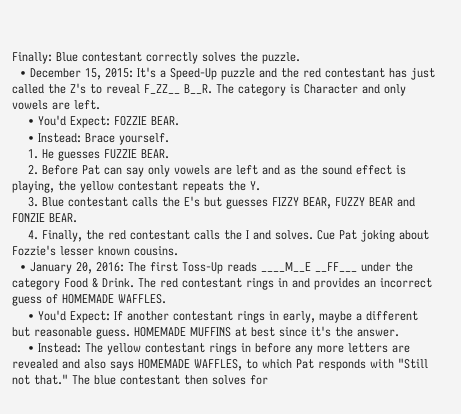Finally: Blue contestant correctly solves the puzzle.
  • December 15, 2015: It's a Speed-Up puzzle and the red contestant has just called the Z's to reveal F_ZZ__ B__R. The category is Character and only vowels are left.
    • You'd Expect: FOZZIE BEAR.
    • Instead: Brace yourself.
    1. He guesses FUZZIE BEAR.
    2. Before Pat can say only vowels are left and as the sound effect is playing, the yellow contestant repeats the Y.
    3. Blue contestant calls the E's but guesses FIZZY BEAR, FUZZY BEAR and FONZIE BEAR.
    4. Finally, the red contestant calls the I and solves. Cue Pat joking about Fozzie's lesser known cousins.
  • January 20, 2016: The first Toss-Up reads ____M__E __FF___ under the category Food & Drink. The red contestant rings in and provides an incorrect guess of HOMEMADE WAFFLES.
    • You'd Expect: If another contestant rings in early, maybe a different but reasonable guess. HOMEMADE MUFFINS at best since it's the answer.
    • Instead: The yellow contestant rings in before any more letters are revealed and also says HOMEMADE WAFFLES, to which Pat responds with "Still not that." The blue contestant then solves for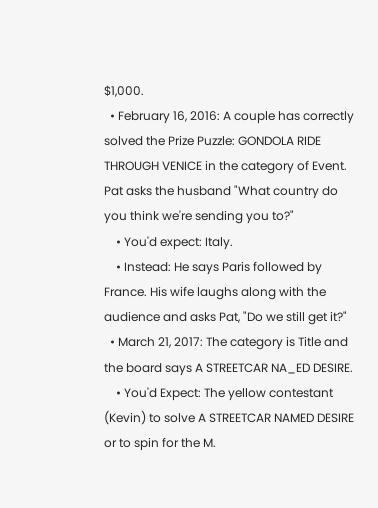$1,000.
  • February 16, 2016: A couple has correctly solved the Prize Puzzle: GONDOLA RIDE THROUGH VENICE in the category of Event. Pat asks the husband "What country do you think we're sending you to?"
    • You'd expect: Italy.
    • Instead: He says Paris followed by France. His wife laughs along with the audience and asks Pat, "Do we still get it?"
  • March 21, 2017: The category is Title and the board says A STREETCAR NA_ED DESIRE.
    • You'd Expect: The yellow contestant (Kevin) to solve A STREETCAR NAMED DESIRE or to spin for the M.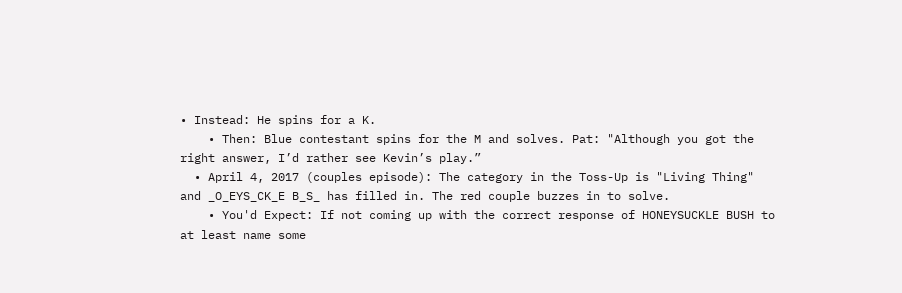• Instead: He spins for a K.
    • Then: Blue contestant spins for the M and solves. Pat: "Although you got the right answer, I’d rather see Kevin’s play.”
  • April 4, 2017 (couples episode): The category in the Toss-Up is "Living Thing" and _O_EYS_CK_E B_S_ has filled in. The red couple buzzes in to solve.
    • You'd Expect: If not coming up with the correct response of HONEYSUCKLE BUSH to at least name some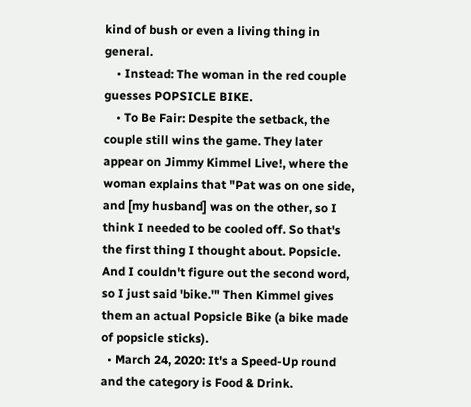kind of bush or even a living thing in general.
    • Instead: The woman in the red couple guesses POPSICLE BIKE.
    • To Be Fair: Despite the setback, the couple still wins the game. They later appear on Jimmy Kimmel Live!, where the woman explains that "Pat was on one side, and [my husband] was on the other, so I think I needed to be cooled off. So that's the first thing I thought about. Popsicle. And I couldn't figure out the second word, so I just said 'bike.'" Then Kimmel gives them an actual Popsicle Bike (a bike made of popsicle sticks).
  • March 24, 2020: It's a Speed-Up round and the category is Food & Drink.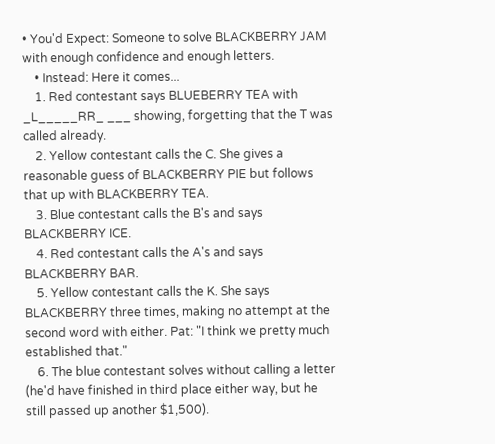• You'd Expect: Someone to solve BLACKBERRY JAM with enough confidence and enough letters.
    • Instead: Here it comes...
    1. Red contestant says BLUEBERRY TEA with _L_____RR_ ___ showing, forgetting that the T was called already.
    2. Yellow contestant calls the C. She gives a reasonable guess of BLACKBERRY PIE but follows that up with BLACKBERRY TEA.
    3. Blue contestant calls the B's and says BLACKBERRY ICE.
    4. Red contestant calls the A's and says BLACKBERRY BAR.
    5. Yellow contestant calls the K. She says BLACKBERRY three times, making no attempt at the second word with either. Pat: "I think we pretty much established that."
    6. The blue contestant solves without calling a letter (he'd have finished in third place either way, but he still passed up another $1,500).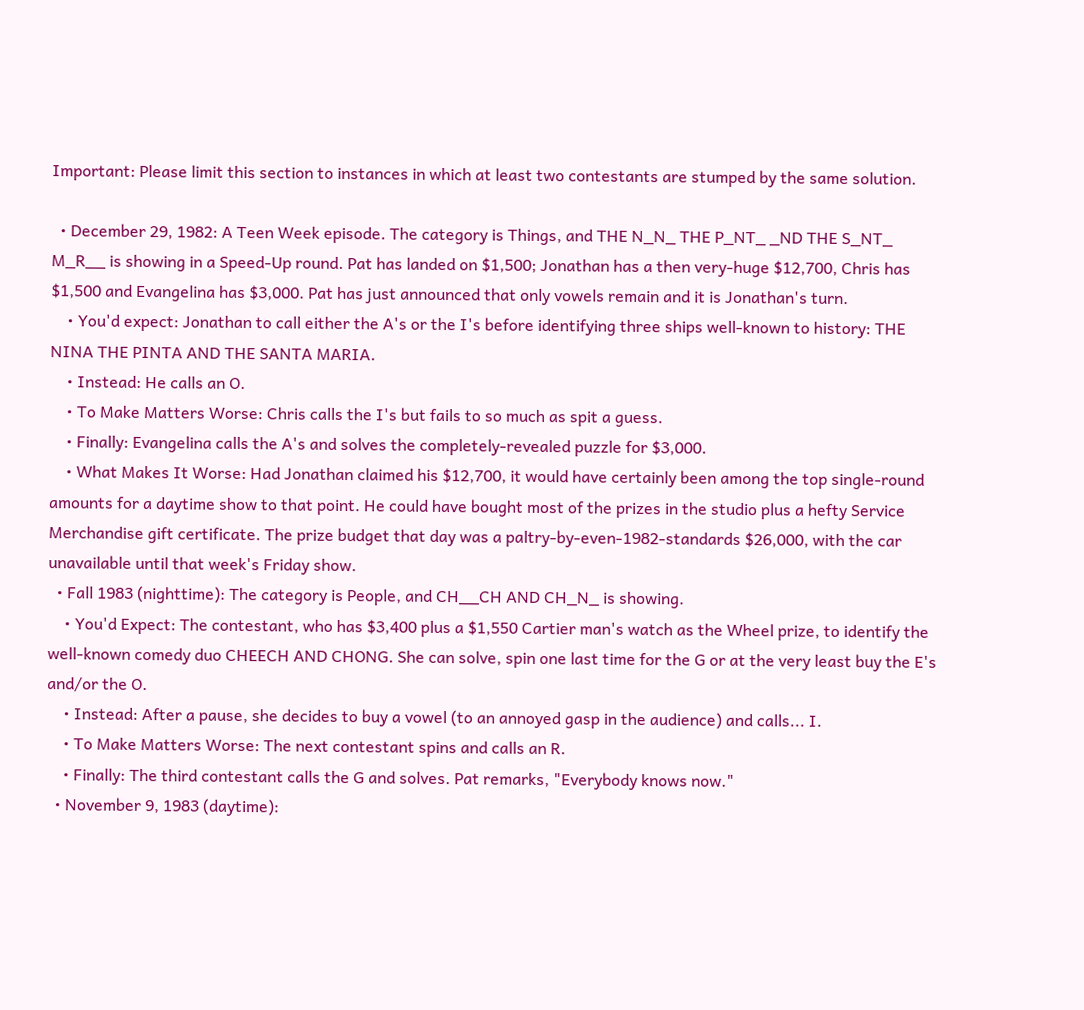Important: Please limit this section to instances in which at least two contestants are stumped by the same solution.

  • December 29, 1982: A Teen Week episode. The category is Things, and THE N_N_ THE P_NT_ _ND THE S_NT_ M_R__ is showing in a Speed-Up round. Pat has landed on $1,500; Jonathan has a then very-huge $12,700, Chris has $1,500 and Evangelina has $3,000. Pat has just announced that only vowels remain and it is Jonathan's turn.
    • You'd expect: Jonathan to call either the A's or the I's before identifying three ships well-known to history: THE NINA THE PINTA AND THE SANTA MARIA.
    • Instead: He calls an O.
    • To Make Matters Worse: Chris calls the I's but fails to so much as spit a guess.
    • Finally: Evangelina calls the A's and solves the completely-revealed puzzle for $3,000.
    • What Makes It Worse: Had Jonathan claimed his $12,700, it would have certainly been among the top single-round amounts for a daytime show to that point. He could have bought most of the prizes in the studio plus a hefty Service Merchandise gift certificate. The prize budget that day was a paltry-by-even-1982-standards $26,000, with the car unavailable until that week's Friday show.
  • Fall 1983 (nighttime): The category is People, and CH__CH AND CH_N_ is showing.
    • You'd Expect: The contestant, who has $3,400 plus a $1,550 Cartier man's watch as the Wheel prize, to identify the well-known comedy duo CHEECH AND CHONG. She can solve, spin one last time for the G or at the very least buy the E's and/or the O.
    • Instead: After a pause, she decides to buy a vowel (to an annoyed gasp in the audience) and calls... I.
    • To Make Matters Worse: The next contestant spins and calls an R.
    • Finally: The third contestant calls the G and solves. Pat remarks, "Everybody knows now."
  • November 9, 1983 (daytime):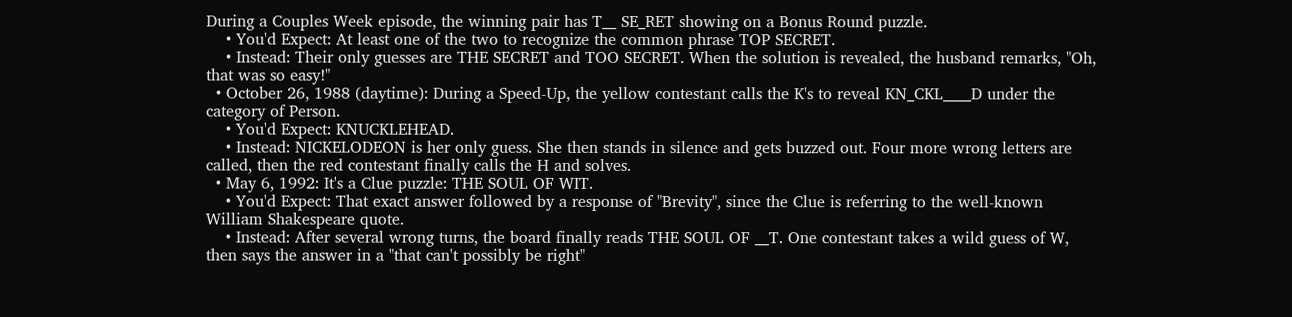During a Couples Week episode, the winning pair has T__ SE_RET showing on a Bonus Round puzzle.
    • You'd Expect: At least one of the two to recognize the common phrase TOP SECRET.
    • Instead: Their only guesses are THE SECRET and TOO SECRET. When the solution is revealed, the husband remarks, "Oh, that was so easy!"
  • October 26, 1988 (daytime): During a Speed-Up, the yellow contestant calls the K's to reveal KN_CKL____D under the category of Person.
    • You'd Expect: KNUCKLEHEAD.
    • Instead: NICKELODEON is her only guess. She then stands in silence and gets buzzed out. Four more wrong letters are called, then the red contestant finally calls the H and solves.
  • May 6, 1992: It's a Clue puzzle: THE SOUL OF WIT.
    • You'd Expect: That exact answer followed by a response of "Brevity", since the Clue is referring to the well-known William Shakespeare quote.
    • Instead: After several wrong turns, the board finally reads THE SOUL OF __T. One contestant takes a wild guess of W, then says the answer in a "that can't possibly be right"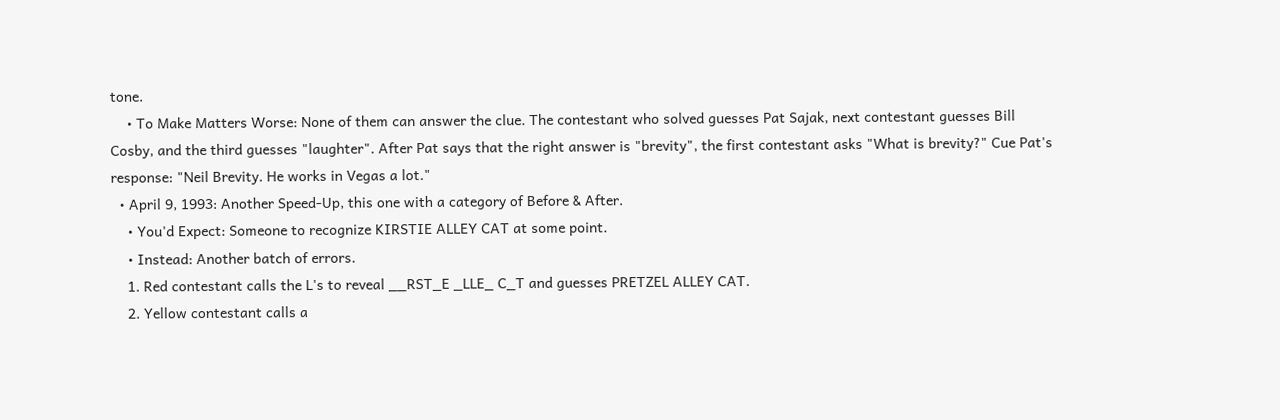tone.
    • To Make Matters Worse: None of them can answer the clue. The contestant who solved guesses Pat Sajak, next contestant guesses Bill Cosby, and the third guesses "laughter". After Pat says that the right answer is "brevity", the first contestant asks "What is brevity?" Cue Pat's response: "Neil Brevity. He works in Vegas a lot."
  • April 9, 1993: Another Speed-Up, this one with a category of Before & After.
    • You'd Expect: Someone to recognize KIRSTIE ALLEY CAT at some point.
    • Instead: Another batch of errors.
    1. Red contestant calls the L's to reveal __RST_E _LLE_ C_T and guesses PRETZEL ALLEY CAT.
    2. Yellow contestant calls a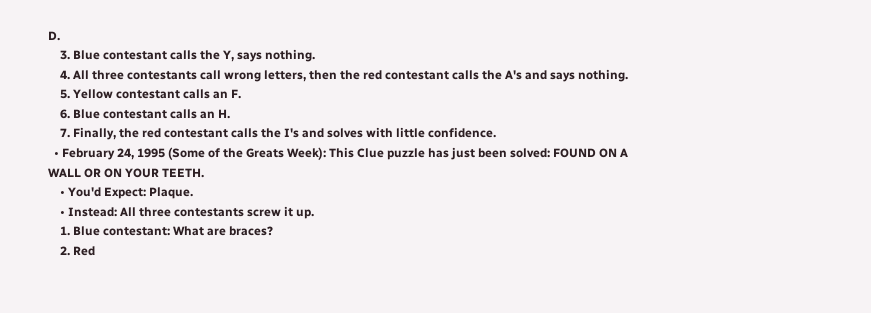D.
    3. Blue contestant calls the Y, says nothing.
    4. All three contestants call wrong letters, then the red contestant calls the A's and says nothing.
    5. Yellow contestant calls an F.
    6. Blue contestant calls an H.
    7. Finally, the red contestant calls the I's and solves with little confidence.
  • February 24, 1995 (Some of the Greats Week): This Clue puzzle has just been solved: FOUND ON A WALL OR ON YOUR TEETH.
    • You'd Expect: Plaque.
    • Instead: All three contestants screw it up.
    1. Blue contestant: What are braces?
    2. Red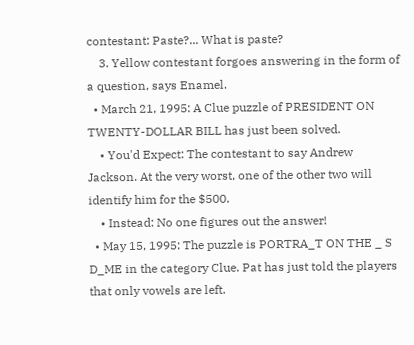contestant: Paste?... What is paste?
    3. Yellow contestant forgoes answering in the form of a question, says Enamel.
  • March 21, 1995: A Clue puzzle of PRESIDENT ON TWENTY-DOLLAR BILL has just been solved.
    • You'd Expect: The contestant to say Andrew Jackson. At the very worst, one of the other two will identify him for the $500.
    • Instead: No one figures out the answer!
  • May 15, 1995: The puzzle is PORTRA_T ON THE _ S D_ME in the category Clue. Pat has just told the players that only vowels are left.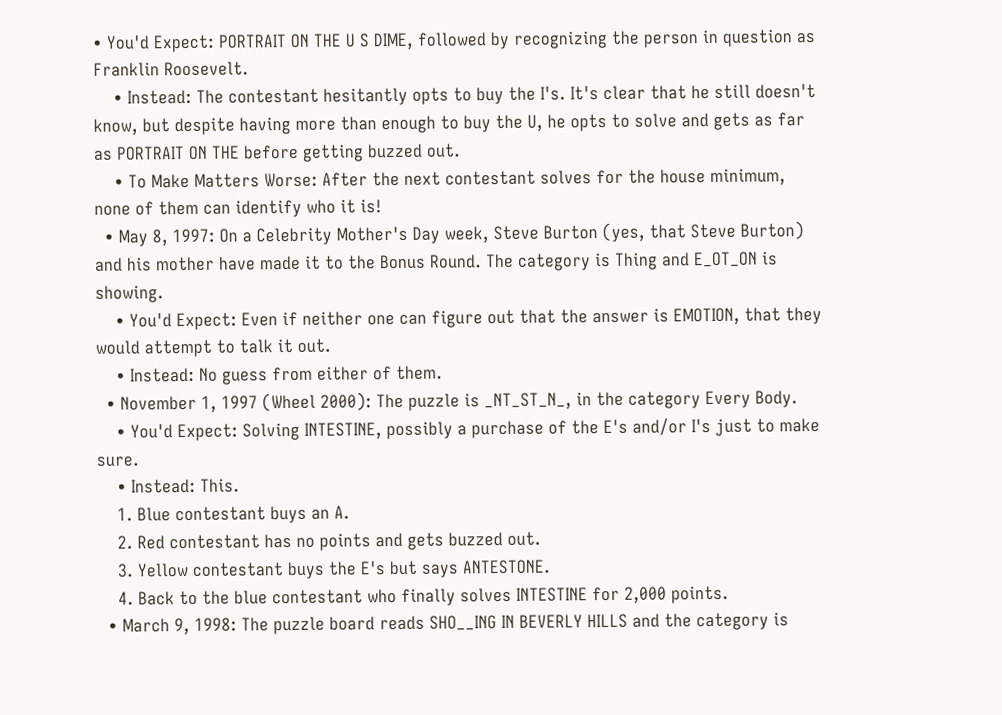• You'd Expect: PORTRAIT ON THE U S DIME, followed by recognizing the person in question as Franklin Roosevelt.
    • Instead: The contestant hesitantly opts to buy the I's. It's clear that he still doesn't know, but despite having more than enough to buy the U, he opts to solve and gets as far as PORTRAIT ON THE before getting buzzed out.
    • To Make Matters Worse: After the next contestant solves for the house minimum, none of them can identify who it is!
  • May 8, 1997: On a Celebrity Mother's Day week, Steve Burton (yes, that Steve Burton) and his mother have made it to the Bonus Round. The category is Thing and E_OT_ON is showing.
    • You'd Expect: Even if neither one can figure out that the answer is EMOTION, that they would attempt to talk it out.
    • Instead: No guess from either of them.
  • November 1, 1997 (Wheel 2000): The puzzle is _NT_ST_N_, in the category Every Body.
    • You'd Expect: Solving INTESTINE, possibly a purchase of the E's and/or I's just to make sure.
    • Instead: This.
    1. Blue contestant buys an A.
    2. Red contestant has no points and gets buzzed out.
    3. Yellow contestant buys the E's but says ANTESTONE.
    4. Back to the blue contestant who finally solves INTESTINE for 2,000 points.
  • March 9, 1998: The puzzle board reads SHO__ING IN BEVERLY HILLS and the category is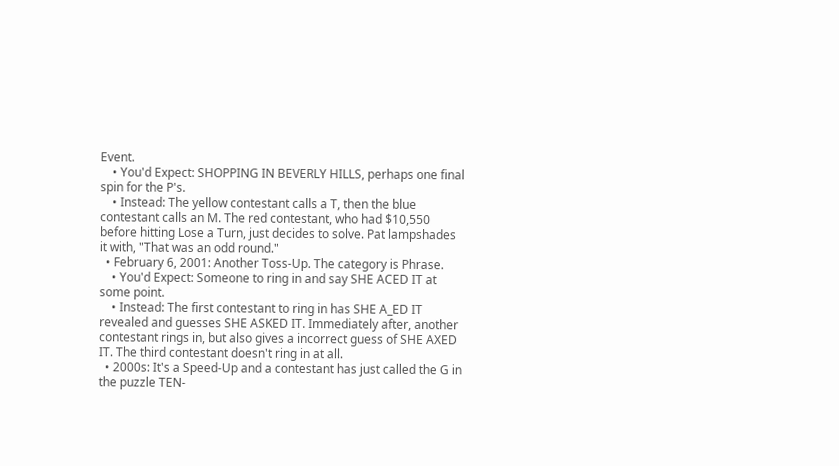Event.
    • You'd Expect: SHOPPING IN BEVERLY HILLS, perhaps one final spin for the P's.
    • Instead: The yellow contestant calls a T, then the blue contestant calls an M. The red contestant, who had $10,550 before hitting Lose a Turn, just decides to solve. Pat lampshades it with, "That was an odd round."
  • February 6, 2001: Another Toss-Up. The category is Phrase.
    • You'd Expect: Someone to ring in and say SHE ACED IT at some point.
    • Instead: The first contestant to ring in has SHE A_ED IT revealed and guesses SHE ASKED IT. Immediately after, another contestant rings in, but also gives a incorrect guess of SHE AXED IT. The third contestant doesn't ring in at all.
  • 2000s: It's a Speed-Up and a contestant has just called the G in the puzzle TEN-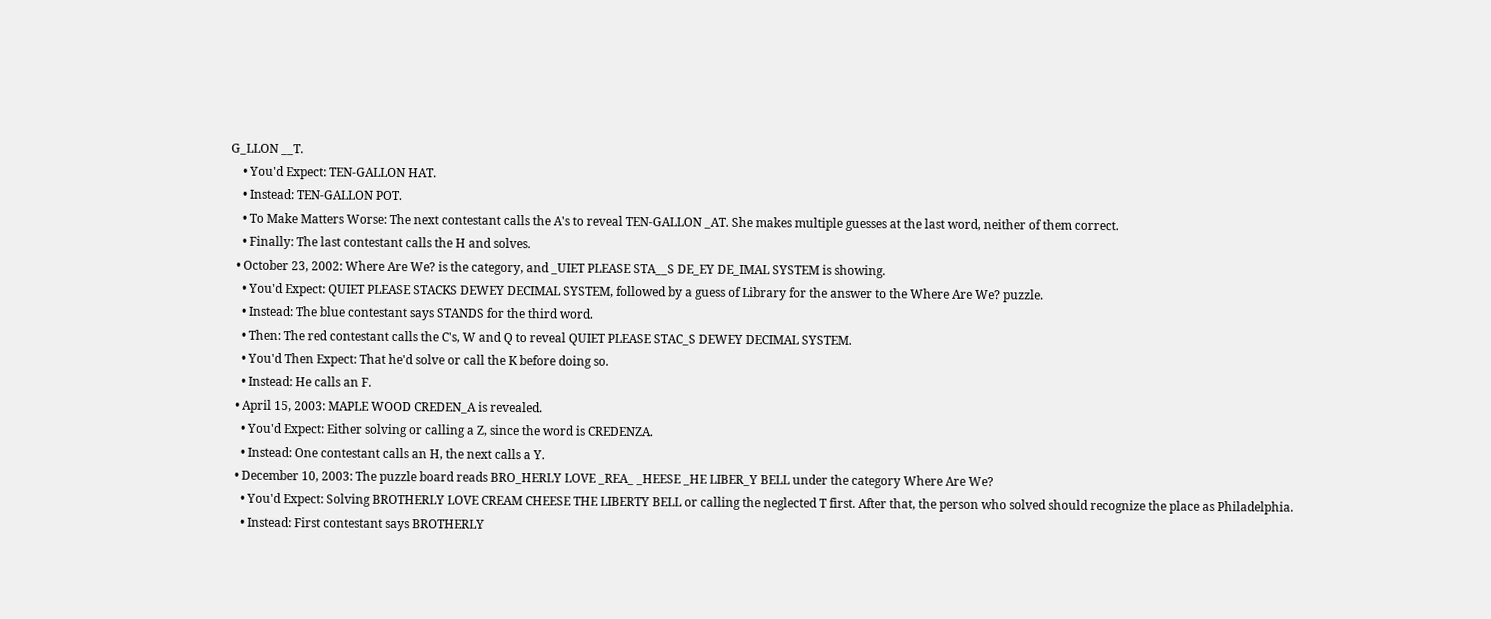G_LLON __T.
    • You'd Expect: TEN-GALLON HAT.
    • Instead: TEN-GALLON POT.
    • To Make Matters Worse: The next contestant calls the A's to reveal TEN-GALLON _AT. She makes multiple guesses at the last word, neither of them correct.
    • Finally: The last contestant calls the H and solves.
  • October 23, 2002: Where Are We? is the category, and _UIET PLEASE STA__S DE_EY DE_IMAL SYSTEM is showing.
    • You'd Expect: QUIET PLEASE STACKS DEWEY DECIMAL SYSTEM, followed by a guess of Library for the answer to the Where Are We? puzzle.
    • Instead: The blue contestant says STANDS for the third word.
    • Then: The red contestant calls the C's, W and Q to reveal QUIET PLEASE STAC_S DEWEY DECIMAL SYSTEM.
    • You'd Then Expect: That he'd solve or call the K before doing so.
    • Instead: He calls an F.
  • April 15, 2003: MAPLE WOOD CREDEN_A is revealed.
    • You'd Expect: Either solving or calling a Z, since the word is CREDENZA.
    • Instead: One contestant calls an H, the next calls a Y.
  • December 10, 2003: The puzzle board reads BRO_HERLY LOVE _REA_ _HEESE _HE LIBER_Y BELL under the category Where Are We?
    • You'd Expect: Solving BROTHERLY LOVE CREAM CHEESE THE LIBERTY BELL or calling the neglected T first. After that, the person who solved should recognize the place as Philadelphia.
    • Instead: First contestant says BROTHERLY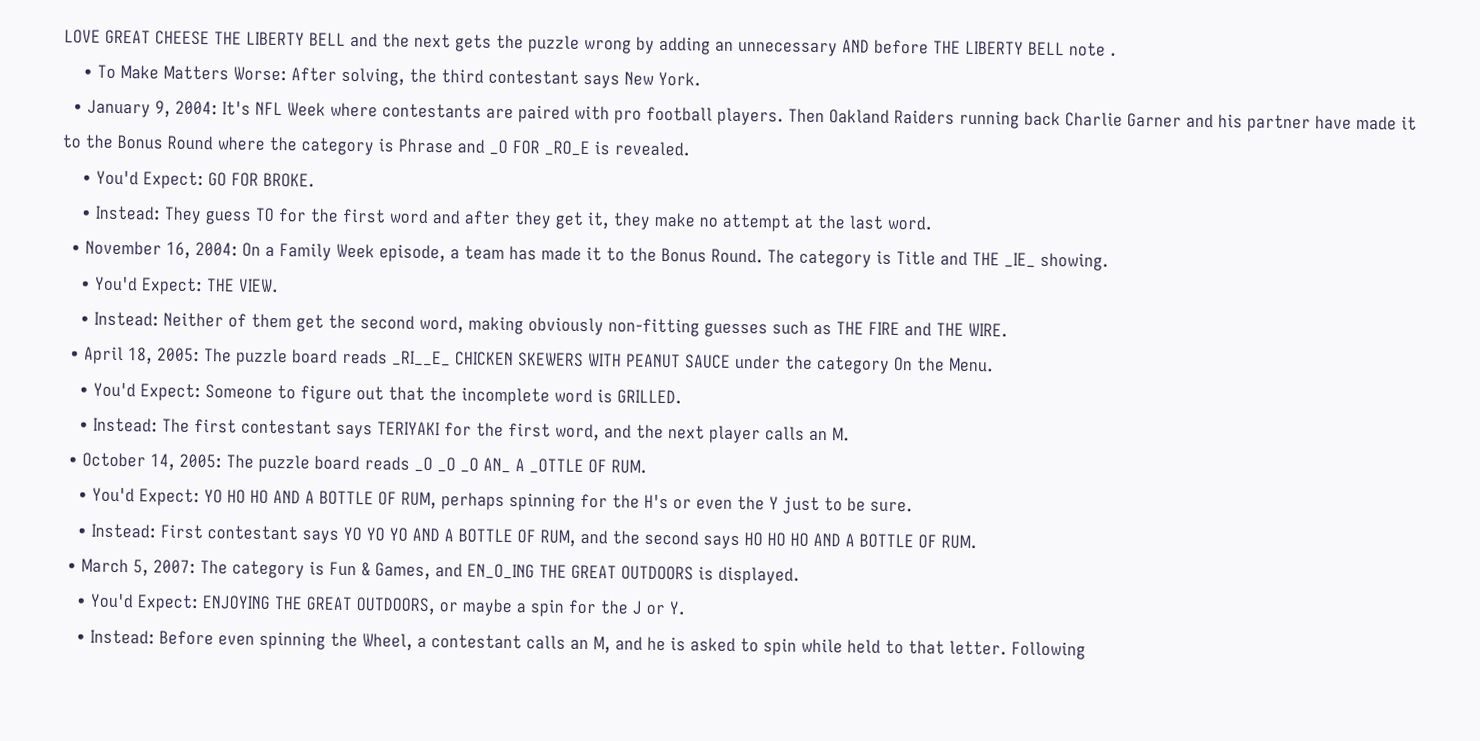LOVE GREAT CHEESE THE LIBERTY BELL and the next gets the puzzle wrong by adding an unnecessary AND before THE LIBERTY BELL note .
    • To Make Matters Worse: After solving, the third contestant says New York.
  • January 9, 2004: It's NFL Week where contestants are paired with pro football players. Then Oakland Raiders running back Charlie Garner and his partner have made it to the Bonus Round where the category is Phrase and _O FOR _RO_E is revealed.
    • You'd Expect: GO FOR BROKE.
    • Instead: They guess TO for the first word and after they get it, they make no attempt at the last word.
  • November 16, 2004: On a Family Week episode, a team has made it to the Bonus Round. The category is Title and THE _IE_ showing.
    • You'd Expect: THE VIEW.
    • Instead: Neither of them get the second word, making obviously non-fitting guesses such as THE FIRE and THE WIRE.
  • April 18, 2005: The puzzle board reads _RI__E_ CHICKEN SKEWERS WITH PEANUT SAUCE under the category On the Menu.
    • You'd Expect: Someone to figure out that the incomplete word is GRILLED.
    • Instead: The first contestant says TERIYAKI for the first word, and the next player calls an M.
  • October 14, 2005: The puzzle board reads _O _O _O AN_ A _OTTLE OF RUM.
    • You'd Expect: YO HO HO AND A BOTTLE OF RUM, perhaps spinning for the H's or even the Y just to be sure.
    • Instead: First contestant says YO YO YO AND A BOTTLE OF RUM, and the second says HO HO HO AND A BOTTLE OF RUM.
  • March 5, 2007: The category is Fun & Games, and EN_O_ING THE GREAT OUTDOORS is displayed.
    • You'd Expect: ENJOYING THE GREAT OUTDOORS, or maybe a spin for the J or Y.
    • Instead: Before even spinning the Wheel, a contestant calls an M, and he is asked to spin while held to that letter. Following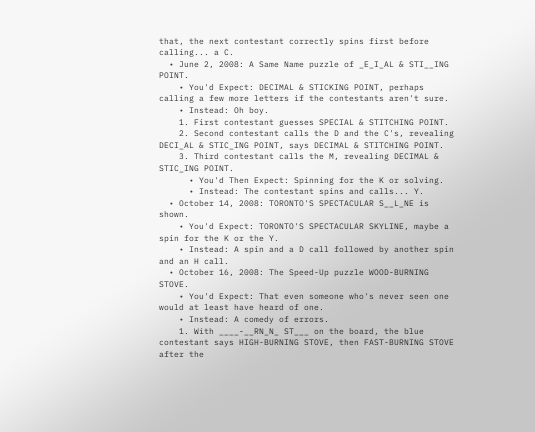that, the next contestant correctly spins first before calling... a C.
  • June 2, 2008: A Same Name puzzle of _E_I_AL & STI__ING POINT.
    • You'd Expect: DECIMAL & STICKING POINT, perhaps calling a few more letters if the contestants aren't sure.
    • Instead: Oh boy.
    1. First contestant guesses SPECIAL & STITCHING POINT.
    2. Second contestant calls the D and the C's, revealing DECI_AL & STIC_ING POINT, says DECIMAL & STITCHING POINT.
    3. Third contestant calls the M, revealing DECIMAL & STIC_ING POINT.
      • You'd Then Expect: Spinning for the K or solving.
      • Instead: The contestant spins and calls... Y.
  • October 14, 2008: TORONTO'S SPECTACULAR S__L_NE is shown.
    • You'd Expect: TORONTO'S SPECTACULAR SKYLINE, maybe a spin for the K or the Y.
    • Instead: A spin and a D call followed by another spin and an H call.
  • October 16, 2008: The Speed-Up puzzle WOOD-BURNING STOVE.
    • You'd Expect: That even someone who's never seen one would at least have heard of one.
    • Instead: A comedy of errors.
    1. With ____-__RN_N_ ST___ on the board, the blue contestant says HIGH-BURNING STOVE, then FAST-BURNING STOVE after the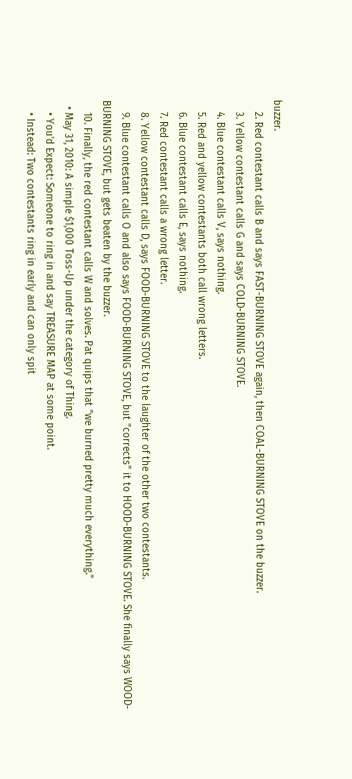buzzer.
    2. Red contestant calls B and says FAST-BURNING STOVE again, then COAL-BURNING STOVE on the buzzer.
    3. Yellow contestant calls G and says COLD-BURNING STOVE.
    4. Blue contestant calls V, says nothing.
    5. Red and yellow contestants both call wrong letters.
    6. Blue contestant calls E, says nothing.
    7. Red contestant calls a wrong letter.
    8. Yellow contestant calls D, says FOOD-BURNING STOVE to the laughter of the other two contestants.
    9. Blue contestant calls O and also says FOOD-BURNING STOVE, but "corrects" it to HOOD-BURNING STOVE. She finally says WOOD-BURNING STOVE, but gets beaten by the buzzer.
    10. Finally, the red contestant calls W and solves. Pat quips that "we burned pretty much everything."
  • May 31, 2010: A simple $1,000 Toss-Up under the category of Thing.
    • You'd Expect: Someone to ring in and say TREASURE MAP at some point.
    • Instead: Two contestants ring in early and can only spit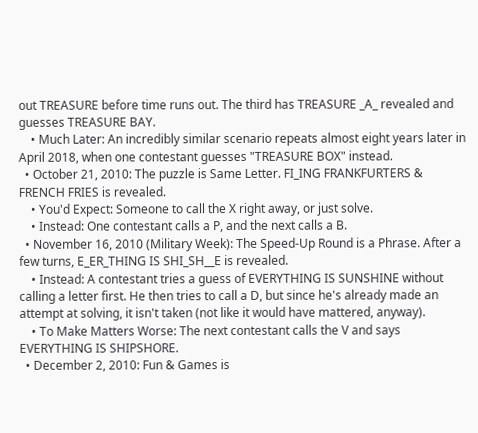out TREASURE before time runs out. The third has TREASURE _A_ revealed and guesses TREASURE BAY.
    • Much Later: An incredibly similar scenario repeats almost eight years later in April 2018, when one contestant guesses "TREASURE BOX" instead.
  • October 21, 2010: The puzzle is Same Letter. FI_ING FRANKFURTERS & FRENCH FRIES is revealed.
    • You'd Expect: Someone to call the X right away, or just solve.
    • Instead: One contestant calls a P, and the next calls a B.
  • November 16, 2010 (Military Week): The Speed-Up Round is a Phrase. After a few turns, E_ER_THING IS SHI_SH__E is revealed.
    • Instead: A contestant tries a guess of EVERYTHING IS SUNSHINE without calling a letter first. He then tries to call a D, but since he's already made an attempt at solving, it isn't taken (not like it would have mattered, anyway).
    • To Make Matters Worse: The next contestant calls the V and says EVERYTHING IS SHIPSHORE.
  • December 2, 2010: Fun & Games is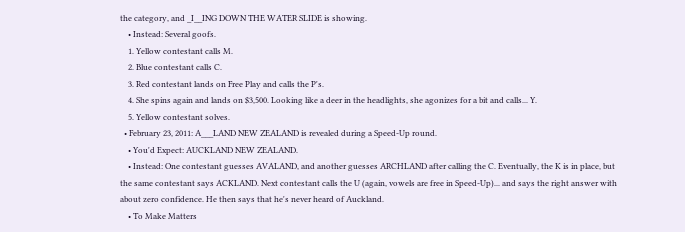the category, and _I__ING DOWN THE WATER SLIDE is showing.
    • Instead: Several goofs.
    1. Yellow contestant calls M.
    2. Blue contestant calls C.
    3. Red contestant lands on Free Play and calls the P's.
    4. She spins again and lands on $3,500. Looking like a deer in the headlights, she agonizes for a bit and calls... Y.
    5. Yellow contestant solves.
  • February 23, 2011: A___LAND NEW ZEALAND is revealed during a Speed-Up round.
    • You'd Expect: AUCKLAND NEW ZEALAND.
    • Instead: One contestant guesses AVALAND, and another guesses ARCHLAND after calling the C. Eventually, the K is in place, but the same contestant says ACKLAND. Next contestant calls the U (again, vowels are free in Speed-Up)... and says the right answer with about zero confidence. He then says that he's never heard of Auckland.
    • To Make Matters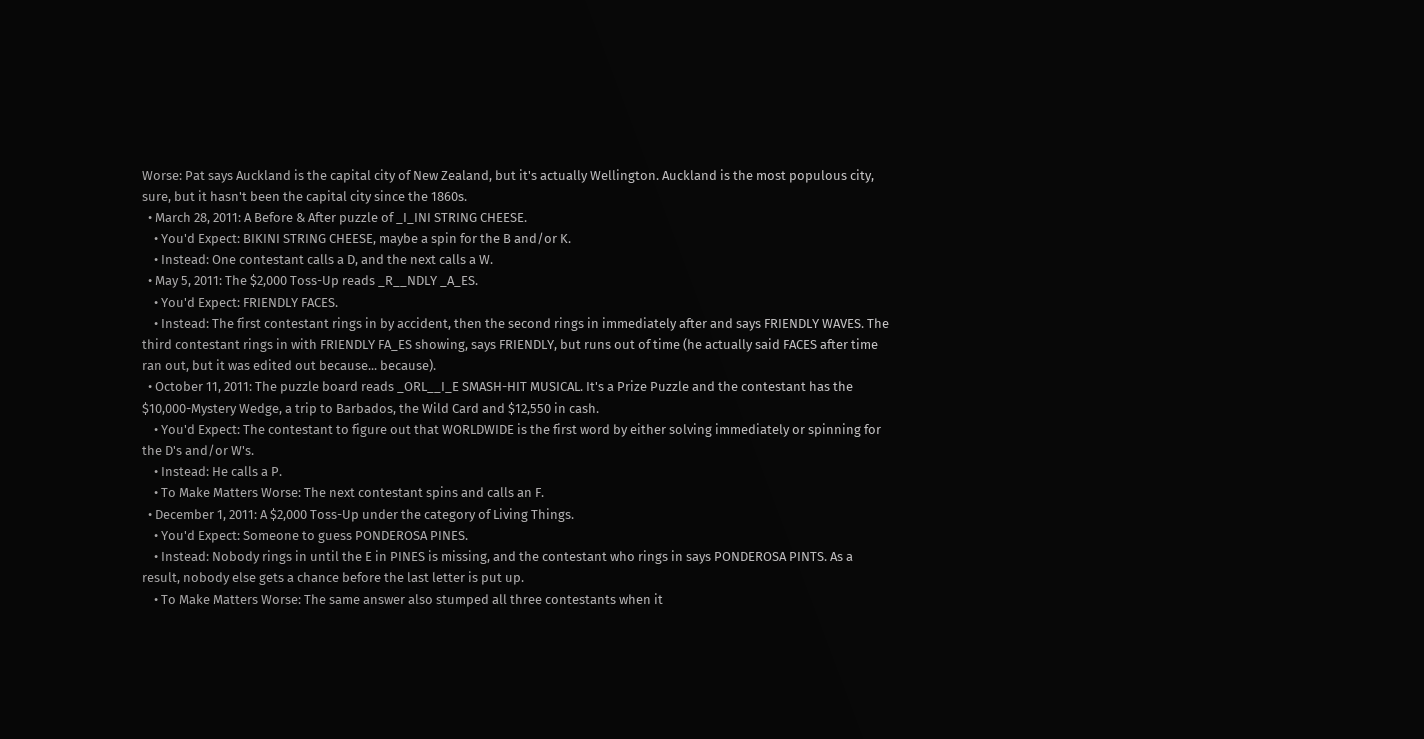Worse: Pat says Auckland is the capital city of New Zealand, but it's actually Wellington. Auckland is the most populous city, sure, but it hasn't been the capital city since the 1860s.
  • March 28, 2011: A Before & After puzzle of _I_INI STRING CHEESE.
    • You'd Expect: BIKINI STRING CHEESE, maybe a spin for the B and/or K.
    • Instead: One contestant calls a D, and the next calls a W.
  • May 5, 2011: The $2,000 Toss-Up reads _R__NDLY _A_ES.
    • You'd Expect: FRIENDLY FACES.
    • Instead: The first contestant rings in by accident, then the second rings in immediately after and says FRIENDLY WAVES. The third contestant rings in with FRIENDLY FA_ES showing, says FRIENDLY, but runs out of time (he actually said FACES after time ran out, but it was edited out because... because).
  • October 11, 2011: The puzzle board reads _ORL__I_E SMASH-HIT MUSICAL. It's a Prize Puzzle and the contestant has the $10,000-Mystery Wedge, a trip to Barbados, the Wild Card and $12,550 in cash.
    • You'd Expect: The contestant to figure out that WORLDWIDE is the first word by either solving immediately or spinning for the D's and/or W's.
    • Instead: He calls a P.
    • To Make Matters Worse: The next contestant spins and calls an F.
  • December 1, 2011: A $2,000 Toss-Up under the category of Living Things.
    • You'd Expect: Someone to guess PONDEROSA PINES.
    • Instead: Nobody rings in until the E in PINES is missing, and the contestant who rings in says PONDEROSA PINTS. As a result, nobody else gets a chance before the last letter is put up.
    • To Make Matters Worse: The same answer also stumped all three contestants when it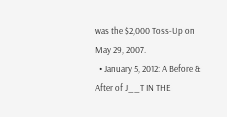was the $2,000 Toss-Up on May 29, 2007.
  • January 5, 2012: A Before & After of J__T IN THE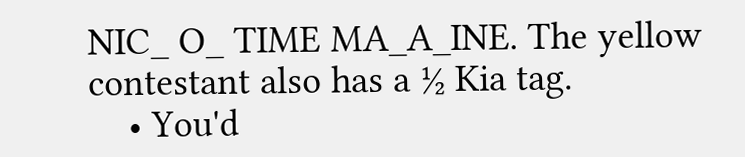NIC_ O_ TIME MA_A_INE. The yellow contestant also has a ½ Kia tag.
    • You'd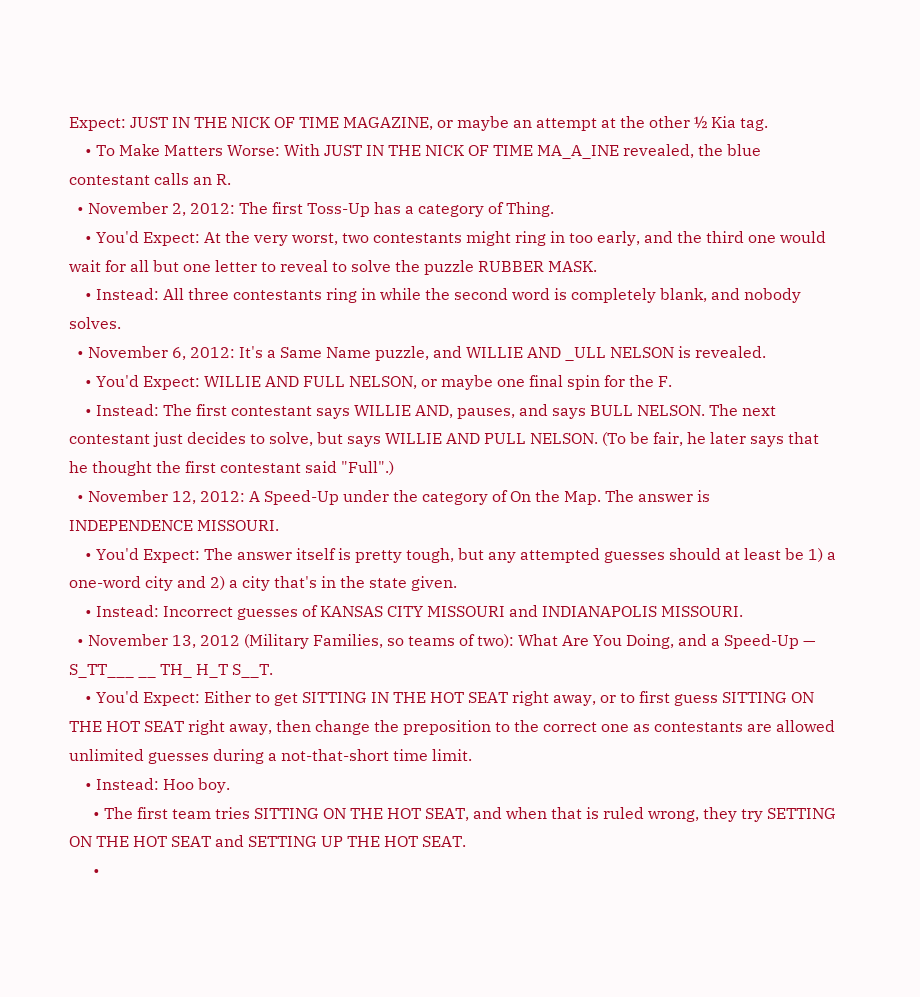Expect: JUST IN THE NICK OF TIME MAGAZINE, or maybe an attempt at the other ½ Kia tag.
    • To Make Matters Worse: With JUST IN THE NICK OF TIME MA_A_INE revealed, the blue contestant calls an R.
  • November 2, 2012: The first Toss-Up has a category of Thing.
    • You'd Expect: At the very worst, two contestants might ring in too early, and the third one would wait for all but one letter to reveal to solve the puzzle RUBBER MASK.
    • Instead: All three contestants ring in while the second word is completely blank, and nobody solves.
  • November 6, 2012: It's a Same Name puzzle, and WILLIE AND _ULL NELSON is revealed.
    • You'd Expect: WILLIE AND FULL NELSON, or maybe one final spin for the F.
    • Instead: The first contestant says WILLIE AND, pauses, and says BULL NELSON. The next contestant just decides to solve, but says WILLIE AND PULL NELSON. (To be fair, he later says that he thought the first contestant said "Full".)
  • November 12, 2012: A Speed-Up under the category of On the Map. The answer is INDEPENDENCE MISSOURI.
    • You'd Expect: The answer itself is pretty tough, but any attempted guesses should at least be 1) a one-word city and 2) a city that's in the state given.
    • Instead: Incorrect guesses of KANSAS CITY MISSOURI and INDIANAPOLIS MISSOURI.
  • November 13, 2012 (Military Families, so teams of two): What Are You Doing, and a Speed-Up — S_TT___ __ TH_ H_T S__T.
    • You'd Expect: Either to get SITTING IN THE HOT SEAT right away, or to first guess SITTING ON THE HOT SEAT right away, then change the preposition to the correct one as contestants are allowed unlimited guesses during a not-that-short time limit.
    • Instead: Hoo boy.
      • The first team tries SITTING ON THE HOT SEAT, and when that is ruled wrong, they try SETTING ON THE HOT SEAT and SETTING UP THE HOT SEAT.
      •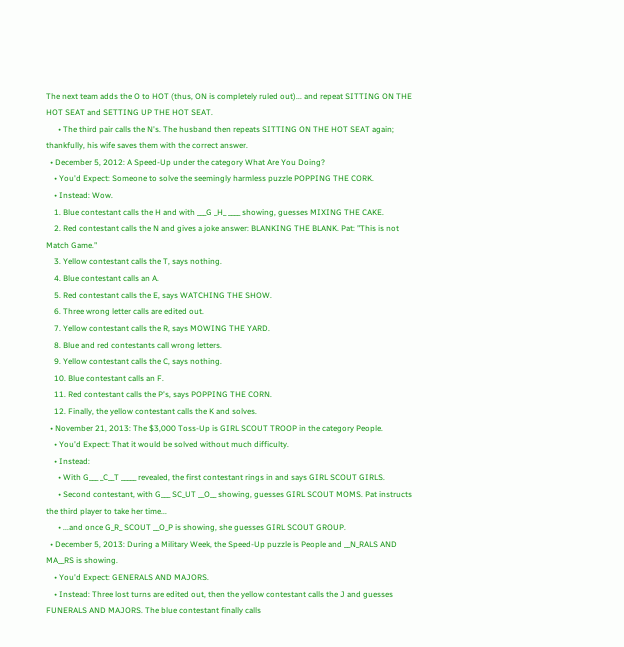The next team adds the O to HOT (thus, ON is completely ruled out)... and repeat SITTING ON THE HOT SEAT and SETTING UP THE HOT SEAT.
      • The third pair calls the N's. The husband then repeats SITTING ON THE HOT SEAT again; thankfully, his wife saves them with the correct answer.
  • December 5, 2012: A Speed-Up under the category What Are You Doing?
    • You'd Expect: Someone to solve the seemingly harmless puzzle POPPING THE CORK.
    • Instead: Wow.
    1. Blue contestant calls the H and with ___G _H_ ____ showing, guesses MIXING THE CAKE.
    2. Red contestant calls the N and gives a joke answer: BLANKING THE BLANK. Pat: "This is not Match Game."
    3. Yellow contestant calls the T, says nothing.
    4. Blue contestant calls an A.
    5. Red contestant calls the E, says WATCHING THE SHOW.
    6. Three wrong letter calls are edited out.
    7. Yellow contestant calls the R, says MOWING THE YARD.
    8. Blue and red contestants call wrong letters.
    9. Yellow contestant calls the C, says nothing.
    10. Blue contestant calls an F.
    11. Red contestant calls the P's, says POPPING THE CORN.
    12. Finally, the yellow contestant calls the K and solves.
  • November 21, 2013: The $3,000 Toss-Up is GIRL SCOUT TROOP in the category People.
    • You'd Expect: That it would be solved without much difficulty.
    • Instead:
      • With G___ _C__T _____ revealed, the first contestant rings in and says GIRL SCOUT GIRLS.
      • Second contestant, with G___ SC_UT __O__ showing, guesses GIRL SCOUT MOMS. Pat instructs the third player to take her time...
      • ...and once G_R_ SCOUT __O_P is showing, she guesses GIRL SCOUT GROUP.
  • December 5, 2013: During a Military Week, the Speed-Up puzzle is People and __N_RALS AND MA__RS is showing.
    • You'd Expect: GENERALS AND MAJORS.
    • Instead: Three lost turns are edited out, then the yellow contestant calls the J and guesses FUNERALS AND MAJORS. The blue contestant finally calls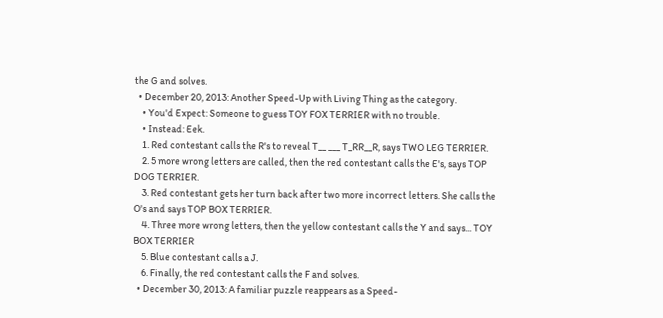the G and solves.
  • December 20, 2013: Another Speed-Up with Living Thing as the category.
    • You'd Expect: Someone to guess TOY FOX TERRIER with no trouble.
    • Instead: Eek.
    1. Red contestant calls the R's to reveal T__ ___ T_RR__R, says TWO LEG TERRIER.
    2. 5 more wrong letters are called, then the red contestant calls the E's, says TOP DOG TERRIER.
    3. Red contestant gets her turn back after two more incorrect letters. She calls the O's and says TOP BOX TERRIER.
    4. Three more wrong letters, then the yellow contestant calls the Y and says... TOY BOX TERRIER
    5. Blue contestant calls a J.
    6. Finally, the red contestant calls the F and solves.
  • December 30, 2013: A familiar puzzle reappears as a Speed-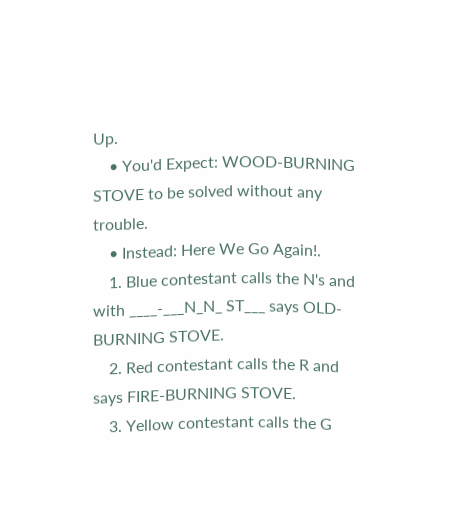Up.
    • You'd Expect: WOOD-BURNING STOVE to be solved without any trouble.
    • Instead: Here We Go Again!.
    1. Blue contestant calls the N's and with ____-___N_N_ ST___ says OLD-BURNING STOVE.
    2. Red contestant calls the R and says FIRE-BURNING STOVE.
    3. Yellow contestant calls the G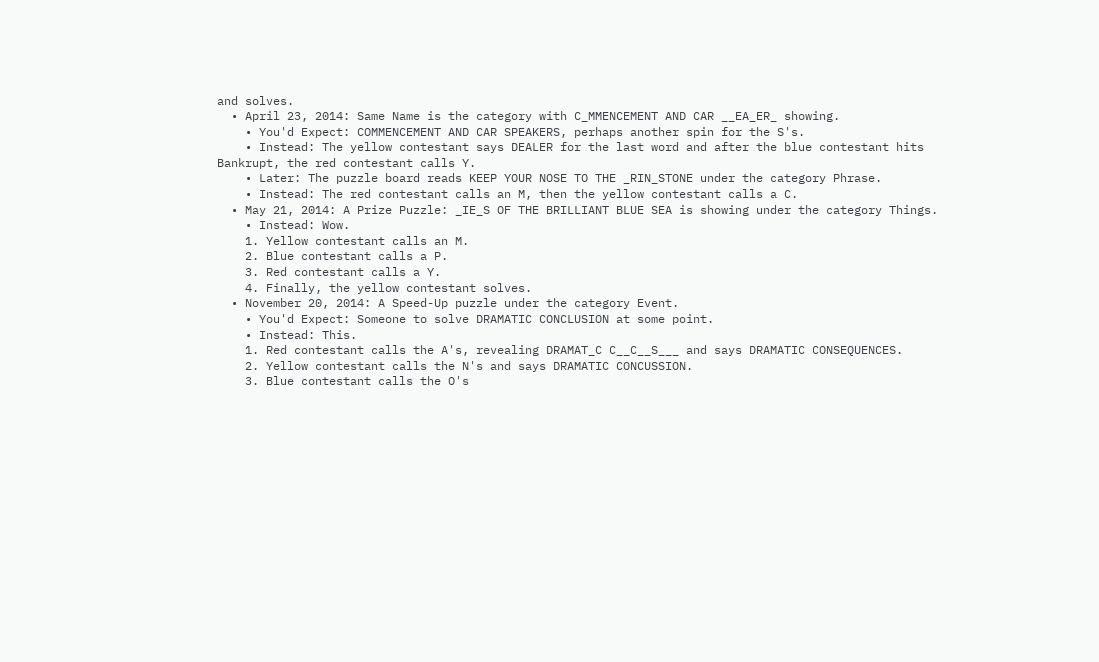and solves.
  • April 23, 2014: Same Name is the category with C_MMENCEMENT AND CAR __EA_ER_ showing.
    • You'd Expect: COMMENCEMENT AND CAR SPEAKERS, perhaps another spin for the S's.
    • Instead: The yellow contestant says DEALER for the last word and after the blue contestant hits Bankrupt, the red contestant calls Y.
    • Later: The puzzle board reads KEEP YOUR NOSE TO THE _RIN_STONE under the category Phrase.
    • Instead: The red contestant calls an M, then the yellow contestant calls a C.
  • May 21, 2014: A Prize Puzzle: _IE_S OF THE BRILLIANT BLUE SEA is showing under the category Things.
    • Instead: Wow.
    1. Yellow contestant calls an M.
    2. Blue contestant calls a P.
    3. Red contestant calls a Y.
    4. Finally, the yellow contestant solves.
  • November 20, 2014: A Speed-Up puzzle under the category Event.
    • You'd Expect: Someone to solve DRAMATIC CONCLUSION at some point.
    • Instead: This.
    1. Red contestant calls the A's, revealing DRAMAT_C C__C__S___ and says DRAMATIC CONSEQUENCES.
    2. Yellow contestant calls the N's and says DRAMATIC CONCUSSION.
    3. Blue contestant calls the O's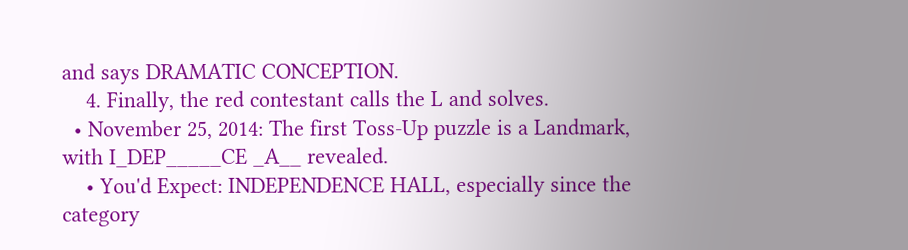and says DRAMATIC CONCEPTION.
    4. Finally, the red contestant calls the L and solves.
  • November 25, 2014: The first Toss-Up puzzle is a Landmark, with I_DEP_____CE _A__ revealed.
    • You'd Expect: INDEPENDENCE HALL, especially since the category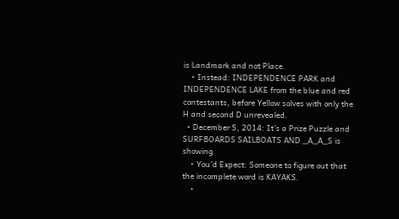is Landmark and not Place.
    • Instead: INDEPENDENCE PARK and INDEPENDENCE LAKE from the blue and red contestants, before Yellow solves with only the H and second D unrevealed.
  • December 5, 2014: It's a Prize Puzzle and SURFBOARDS SAILBOATS AND _A_A_S is showing.
    • You'd Expect: Someone to figure out that the incomplete word is KAYAKS.
    •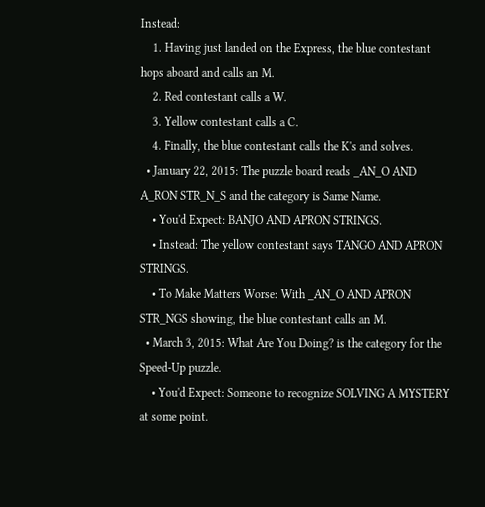Instead:
    1. Having just landed on the Express, the blue contestant hops aboard and calls an M.
    2. Red contestant calls a W.
    3. Yellow contestant calls a C.
    4. Finally, the blue contestant calls the K's and solves.
  • January 22, 2015: The puzzle board reads _AN_O AND A_RON STR_N_S and the category is Same Name.
    • You'd Expect: BANJO AND APRON STRINGS.
    • Instead: The yellow contestant says TANGO AND APRON STRINGS.
    • To Make Matters Worse: With _AN_O AND APRON STR_NGS showing, the blue contestant calls an M.
  • March 3, 2015: What Are You Doing? is the category for the Speed-Up puzzle.
    • You'd Expect: Someone to recognize SOLVING A MYSTERY at some point.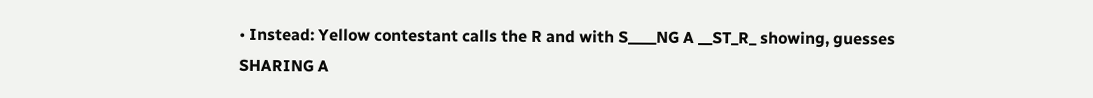• Instead: Yellow contestant calls the R and with S____NG A __ST_R_ showing, guesses SHARING A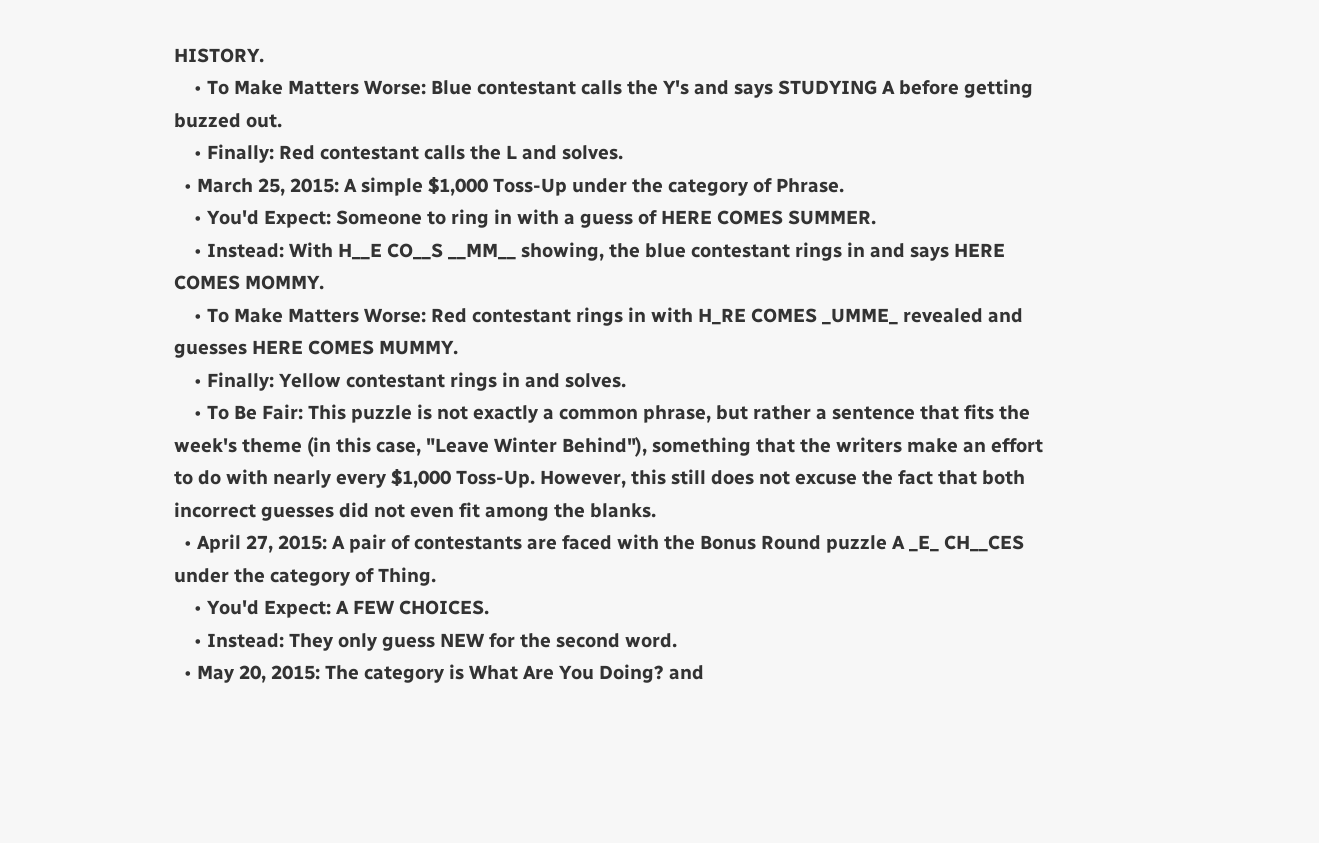HISTORY.
    • To Make Matters Worse: Blue contestant calls the Y's and says STUDYING A before getting buzzed out.
    • Finally: Red contestant calls the L and solves.
  • March 25, 2015: A simple $1,000 Toss-Up under the category of Phrase.
    • You'd Expect: Someone to ring in with a guess of HERE COMES SUMMER.
    • Instead: With H__E CO__S __MM__ showing, the blue contestant rings in and says HERE COMES MOMMY.
    • To Make Matters Worse: Red contestant rings in with H_RE COMES _UMME_ revealed and guesses HERE COMES MUMMY.
    • Finally: Yellow contestant rings in and solves.
    • To Be Fair: This puzzle is not exactly a common phrase, but rather a sentence that fits the week's theme (in this case, "Leave Winter Behind"), something that the writers make an effort to do with nearly every $1,000 Toss-Up. However, this still does not excuse the fact that both incorrect guesses did not even fit among the blanks.
  • April 27, 2015: A pair of contestants are faced with the Bonus Round puzzle A _E_ CH__CES under the category of Thing.
    • You'd Expect: A FEW CHOICES.
    • Instead: They only guess NEW for the second word.
  • May 20, 2015: The category is What Are You Doing? and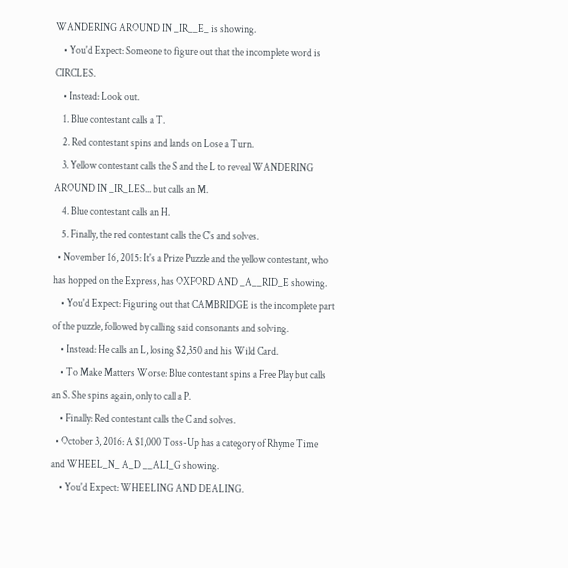WANDERING AROUND IN _IR__E_ is showing.
    • You'd Expect: Someone to figure out that the incomplete word is CIRCLES.
    • Instead: Look out.
    1. Blue contestant calls a T.
    2. Red contestant spins and lands on Lose a Turn.
    3. Yellow contestant calls the S and the L to reveal WANDERING AROUND IN _IR_LES... but calls an M.
    4. Blue contestant calls an H.
    5. Finally, the red contestant calls the C's and solves.
  • November 16, 2015: It's a Prize Puzzle and the yellow contestant, who has hopped on the Express, has OXFORD AND _A__RID_E showing.
    • You'd Expect: Figuring out that CAMBRIDGE is the incomplete part of the puzzle, followed by calling said consonants and solving.
    • Instead: He calls an L, losing $2,350 and his Wild Card.
    • To Make Matters Worse: Blue contestant spins a Free Play but calls an S. She spins again, only to call a P.
    • Finally: Red contestant calls the C and solves.
  • October 3, 2016: A $1,000 Toss-Up has a category of Rhyme Time and WHEEL_N_ A_D __ALI_G showing.
    • You'd Expect: WHEELING AND DEALING.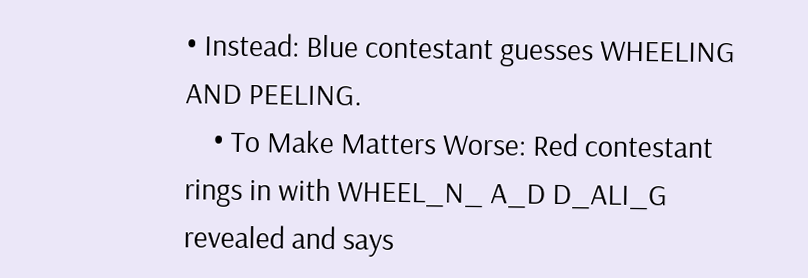• Instead: Blue contestant guesses WHEELING AND PEELING.
    • To Make Matters Worse: Red contestant rings in with WHEEL_N_ A_D D_ALI_G revealed and says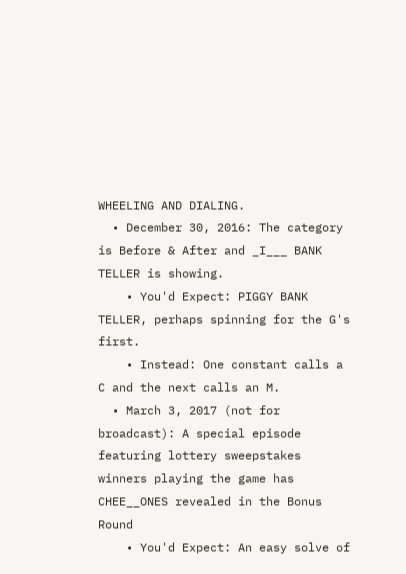WHEELING AND DIALING.
  • December 30, 2016: The category is Before & After and _I___ BANK TELLER is showing.
    • You'd Expect: PIGGY BANK TELLER, perhaps spinning for the G's first.
    • Instead: One constant calls a C and the next calls an M.
  • March 3, 2017 (not for broadcast): A special episode featuring lottery sweepstakes winners playing the game has CHEE__ONES revealed in the Bonus Round
    • You'd Expect: An easy solve of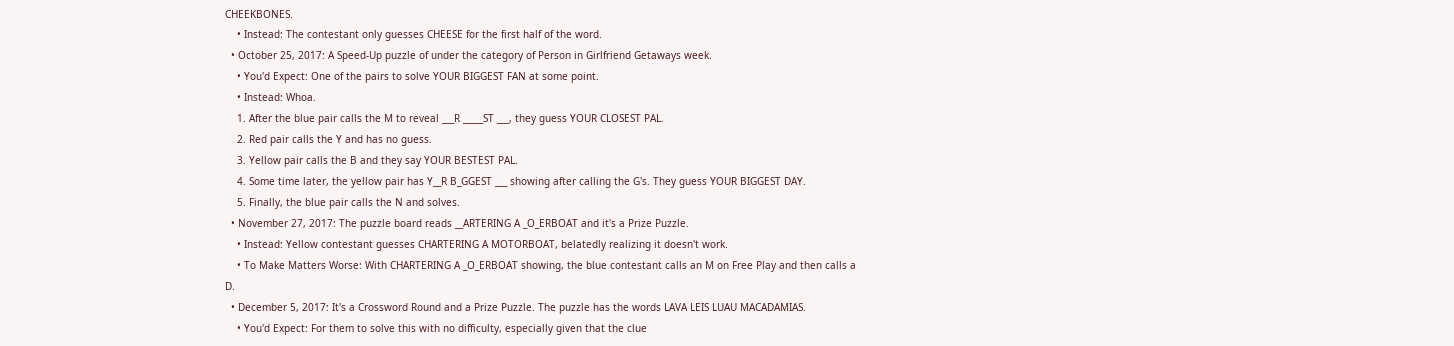CHEEKBONES.
    • Instead: The contestant only guesses CHEESE for the first half of the word.
  • October 25, 2017: A Speed-Up puzzle of under the category of Person in Girlfriend Getaways week.
    • You'd Expect: One of the pairs to solve YOUR BIGGEST FAN at some point.
    • Instead: Whoa.
    1. After the blue pair calls the M to reveal ___R _____ST ___, they guess YOUR CLOSEST PAL.
    2. Red pair calls the Y and has no guess.
    3. Yellow pair calls the B and they say YOUR BESTEST PAL.
    4. Some time later, the yellow pair has Y__R B_GGEST ___ showing after calling the G's. They guess YOUR BIGGEST DAY.
    5. Finally, the blue pair calls the N and solves.
  • November 27, 2017: The puzzle board reads __ARTERING A _O_ERBOAT and it's a Prize Puzzle.
    • Instead: Yellow contestant guesses CHARTERING A MOTORBOAT, belatedly realizing it doesn't work.
    • To Make Matters Worse: With CHARTERING A _O_ERBOAT showing, the blue contestant calls an M on Free Play and then calls a D.
  • December 5, 2017: It's a Crossword Round and a Prize Puzzle. The puzzle has the words LAVA LEIS LUAU MACADAMIAS.
    • You'd Expect: For them to solve this with no difficulty, especially given that the clue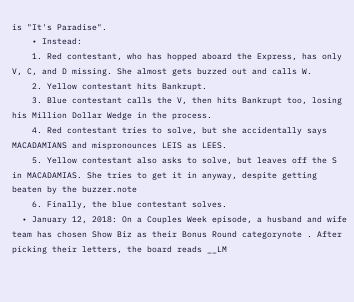is "It's Paradise".
    • Instead:
    1. Red contestant, who has hopped aboard the Express, has only V, C, and D missing. She almost gets buzzed out and calls W.
    2. Yellow contestant hits Bankrupt.
    3. Blue contestant calls the V, then hits Bankrupt too, losing his Million Dollar Wedge in the process.
    4. Red contestant tries to solve, but she accidentally says MACADAMIANS and mispronounces LEIS as LEES.
    5. Yellow contestant also asks to solve, but leaves off the S in MACADAMIAS. She tries to get it in anyway, despite getting beaten by the buzzer.note
    6. Finally, the blue contestant solves.
  • January 12, 2018: On a Couples Week episode, a husband and wife team has chosen Show Biz as their Bonus Round categorynote . After picking their letters, the board reads __LM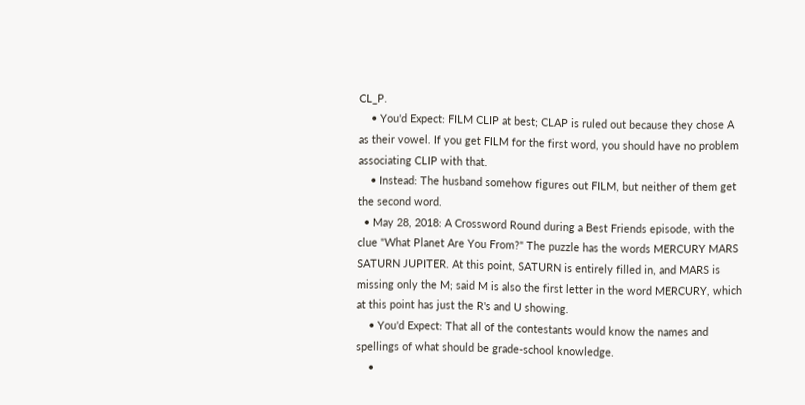CL_P.
    • You'd Expect: FILM CLIP at best; CLAP is ruled out because they chose A as their vowel. If you get FILM for the first word, you should have no problem associating CLIP with that.
    • Instead: The husband somehow figures out FILM, but neither of them get the second word.
  • May 28, 2018: A Crossword Round during a Best Friends episode, with the clue "What Planet Are You From?" The puzzle has the words MERCURY MARS SATURN JUPITER. At this point, SATURN is entirely filled in, and MARS is missing only the M; said M is also the first letter in the word MERCURY, which at this point has just the R's and U showing.
    • You'd Expect: That all of the contestants would know the names and spellings of what should be grade-school knowledge.
    •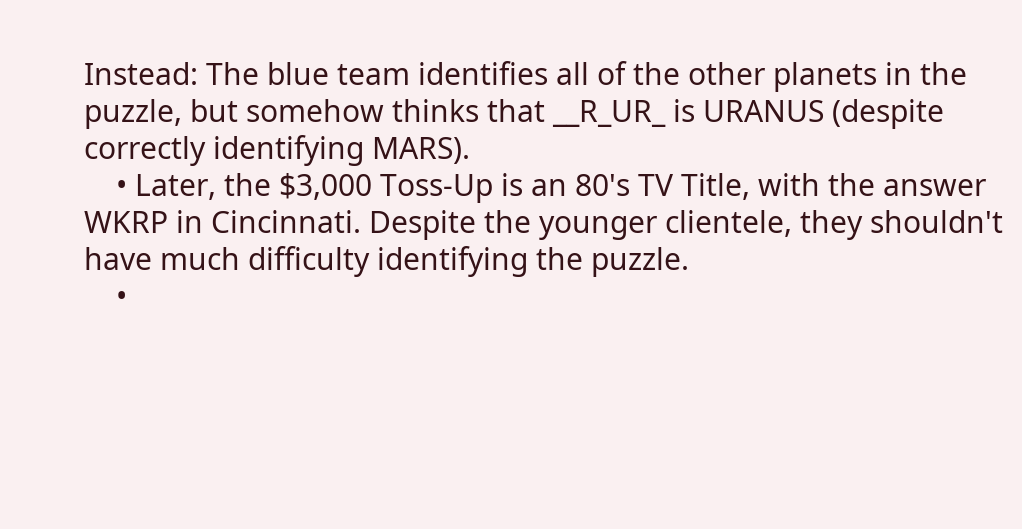Instead: The blue team identifies all of the other planets in the puzzle, but somehow thinks that __R_UR_ is URANUS (despite correctly identifying MARS).
    • Later, the $3,000 Toss-Up is an 80's TV Title, with the answer WKRP in Cincinnati. Despite the younger clientele, they shouldn't have much difficulty identifying the puzzle.
    •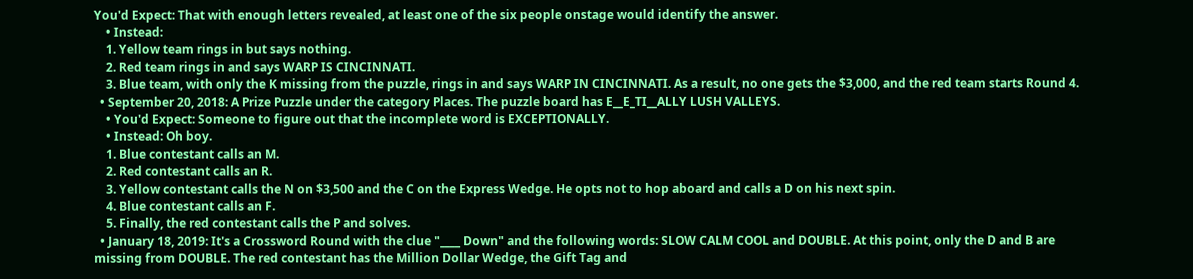You'd Expect: That with enough letters revealed, at least one of the six people onstage would identify the answer.
    • Instead:
    1. Yellow team rings in but says nothing.
    2. Red team rings in and says WARP IS CINCINNATI.
    3. Blue team, with only the K missing from the puzzle, rings in and says WARP IN CINCINNATI. As a result, no one gets the $3,000, and the red team starts Round 4.
  • September 20, 2018: A Prize Puzzle under the category Places. The puzzle board has E__E_TI__ALLY LUSH VALLEYS.
    • You'd Expect: Someone to figure out that the incomplete word is EXCEPTIONALLY.
    • Instead: Oh boy.
    1. Blue contestant calls an M.
    2. Red contestant calls an R.
    3. Yellow contestant calls the N on $3,500 and the C on the Express Wedge. He opts not to hop aboard and calls a D on his next spin.
    4. Blue contestant calls an F.
    5. Finally, the red contestant calls the P and solves.
  • January 18, 2019: It's a Crossword Round with the clue "____ Down" and the following words: SLOW CALM COOL and DOUBLE. At this point, only the D and B are missing from DOUBLE. The red contestant has the Million Dollar Wedge, the Gift Tag and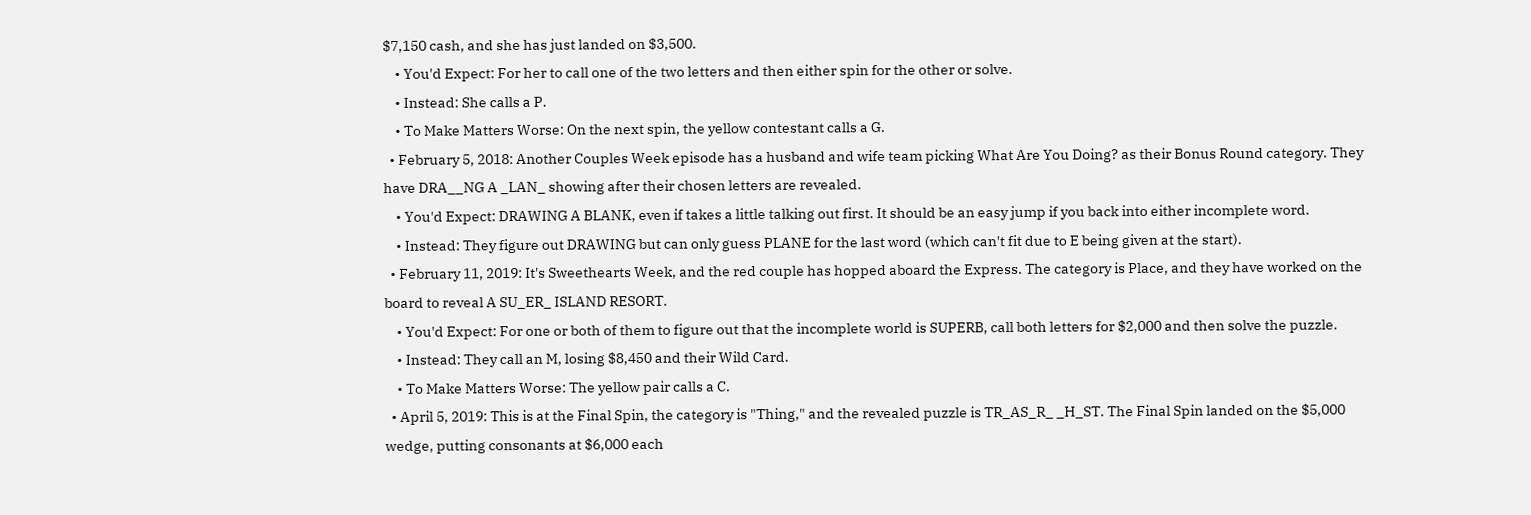$7,150 cash, and she has just landed on $3,500.
    • You'd Expect: For her to call one of the two letters and then either spin for the other or solve.
    • Instead: She calls a P.
    • To Make Matters Worse: On the next spin, the yellow contestant calls a G.
  • February 5, 2018: Another Couples Week episode has a husband and wife team picking What Are You Doing? as their Bonus Round category. They have DRA__NG A _LAN_ showing after their chosen letters are revealed.
    • You'd Expect: DRAWING A BLANK, even if takes a little talking out first. It should be an easy jump if you back into either incomplete word.
    • Instead: They figure out DRAWING but can only guess PLANE for the last word (which can't fit due to E being given at the start).
  • February 11, 2019: It's Sweethearts Week, and the red couple has hopped aboard the Express. The category is Place, and they have worked on the board to reveal A SU_ER_ ISLAND RESORT.
    • You'd Expect: For one or both of them to figure out that the incomplete world is SUPERB, call both letters for $2,000 and then solve the puzzle.
    • Instead: They call an M, losing $8,450 and their Wild Card.
    • To Make Matters Worse: The yellow pair calls a C.
  • April 5, 2019: This is at the Final Spin, the category is "Thing," and the revealed puzzle is TR_AS_R_ _H_ST. The Final Spin landed on the $5,000 wedge, putting consonants at $6,000 each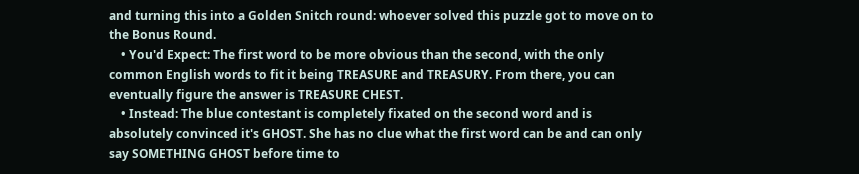and turning this into a Golden Snitch round: whoever solved this puzzle got to move on to the Bonus Round.
    • You'd Expect: The first word to be more obvious than the second, with the only common English words to fit it being TREASURE and TREASURY. From there, you can eventually figure the answer is TREASURE CHEST.
    • Instead: The blue contestant is completely fixated on the second word and is absolutely convinced it's GHOST. She has no clue what the first word can be and can only say SOMETHING GHOST before time to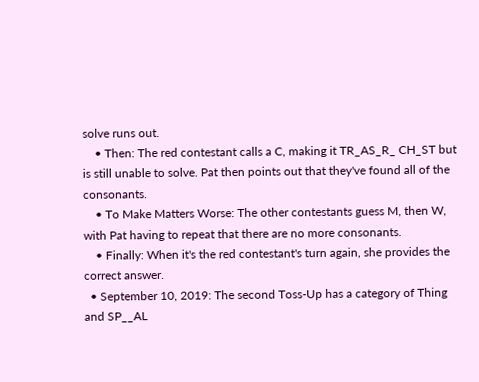solve runs out.
    • Then: The red contestant calls a C, making it TR_AS_R_ CH_ST but is still unable to solve. Pat then points out that they've found all of the consonants.
    • To Make Matters Worse: The other contestants guess M, then W, with Pat having to repeat that there are no more consonants.
    • Finally: When it's the red contestant's turn again, she provides the correct answer.
  • September 10, 2019: The second Toss-Up has a category of Thing and SP__AL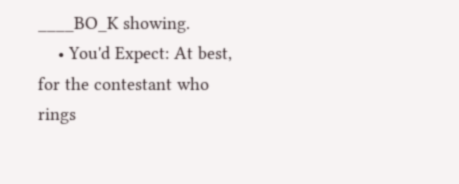____BO_K showing.
    • You'd Expect: At best, for the contestant who rings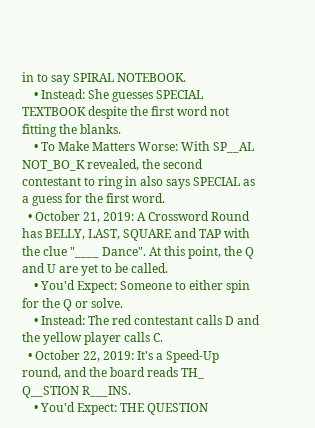in to say SPIRAL NOTEBOOK.
    • Instead: She guesses SPECIAL TEXTBOOK despite the first word not fitting the blanks.
    • To Make Matters Worse: With SP__AL NOT_BO_K revealed, the second contestant to ring in also says SPECIAL as a guess for the first word.
  • October 21, 2019: A Crossword Round has BELLY, LAST, SQUARE and TAP with the clue "____ Dance". At this point, the Q and U are yet to be called.
    • You'd Expect: Someone to either spin for the Q or solve.
    • Instead: The red contestant calls D and the yellow player calls C.
  • October 22, 2019: It's a Speed-Up round, and the board reads TH_ Q__STION R___INS.
    • You'd Expect: THE QUESTION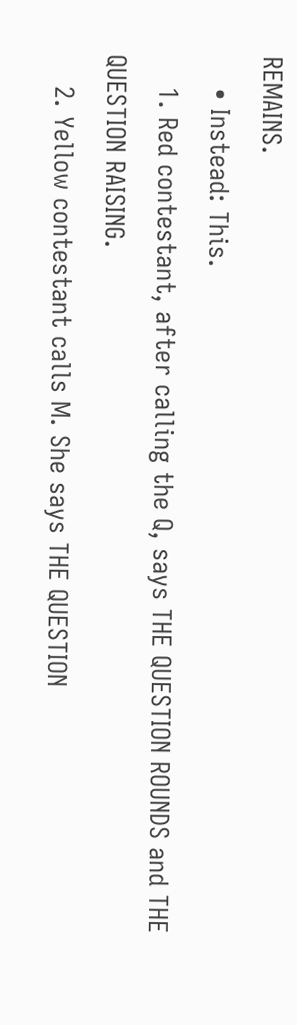REMAINS.
    • Instead: This.
    1. Red contestant, after calling the Q, says THE QUESTION ROUNDS and THE QUESTION RAISING.
    2. Yellow contestant calls M. She says THE QUESTION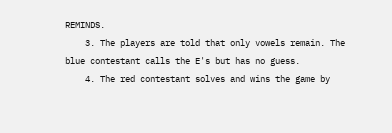REMINDS.
    3. The players are told that only vowels remain. The blue contestant calls the E's but has no guess.
    4. The red contestant solves and wins the game by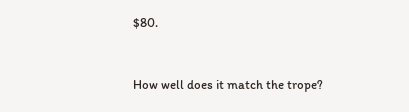$80.


How well does it match the trope?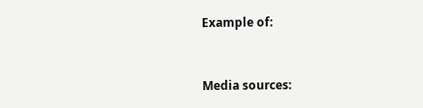Example of:


Media sources: